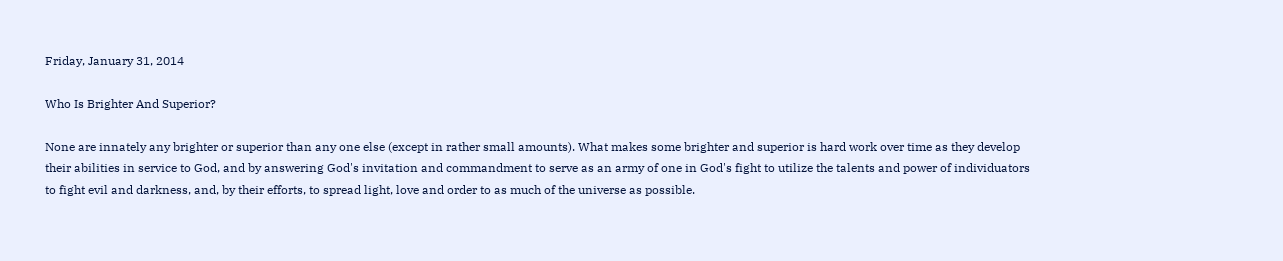Friday, January 31, 2014

Who Is Brighter And Superior?

None are innately any brighter or superior than any one else (except in rather small amounts). What makes some brighter and superior is hard work over time as they develop their abilities in service to God, and by answering God's invitation and commandment to serve as an army of one in God's fight to utilize the talents and power of individuators to fight evil and darkness, and, by their efforts, to spread light, love and order to as much of the universe as possible.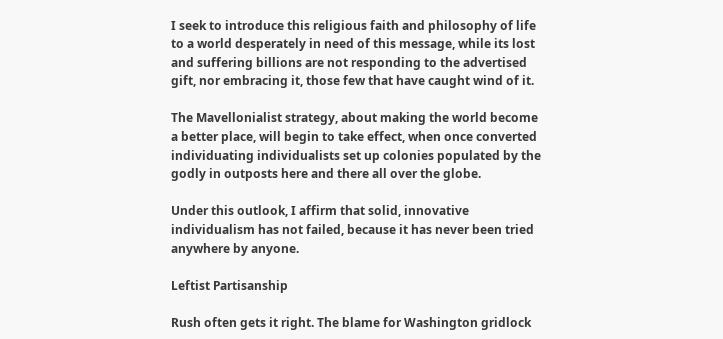I seek to introduce this religious faith and philosophy of life to a world desperately in need of this message, while its lost and suffering billions are not responding to the advertised gift, nor embracing it, those few that have caught wind of it.

The Mavellonialist strategy, about making the world become a better place, will begin to take effect, when once converted individuating individualists set up colonies populated by the godly in outposts here and there all over the globe.

Under this outlook, I affirm that solid, innovative individualism has not failed, because it has never been tried anywhere by anyone.

Leftist Partisanship

Rush often gets it right. The blame for Washington gridlock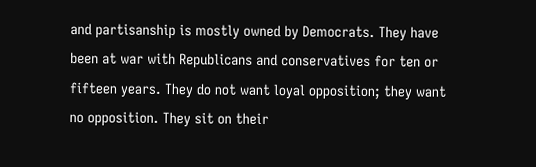and partisanship is mostly owned by Democrats. They have been at war with Republicans and conservatives for ten or fifteen years. They do not want loyal opposition; they want no opposition. They sit on their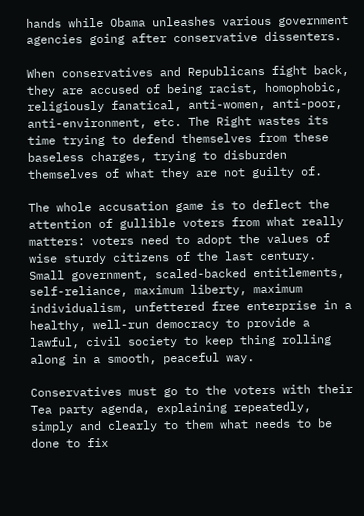hands while Obama unleashes various government agencies going after conservative dissenters.

When conservatives and Republicans fight back, they are accused of being racist, homophobic, religiously fanatical, anti-women, anti-poor, anti-environment, etc. The Right wastes its time trying to defend themselves from these baseless charges, trying to disburden themselves of what they are not guilty of.

The whole accusation game is to deflect the attention of gullible voters from what really matters: voters need to adopt the values of wise sturdy citizens of the last century. Small government, scaled-backed entitlements, self-reliance, maximum liberty, maximum individualism, unfettered free enterprise in a healthy, well-run democracy to provide a lawful, civil society to keep thing rolling along in a smooth, peaceful way.

Conservatives must go to the voters with their Tea party agenda, explaining repeatedly, simply and clearly to them what needs to be done to fix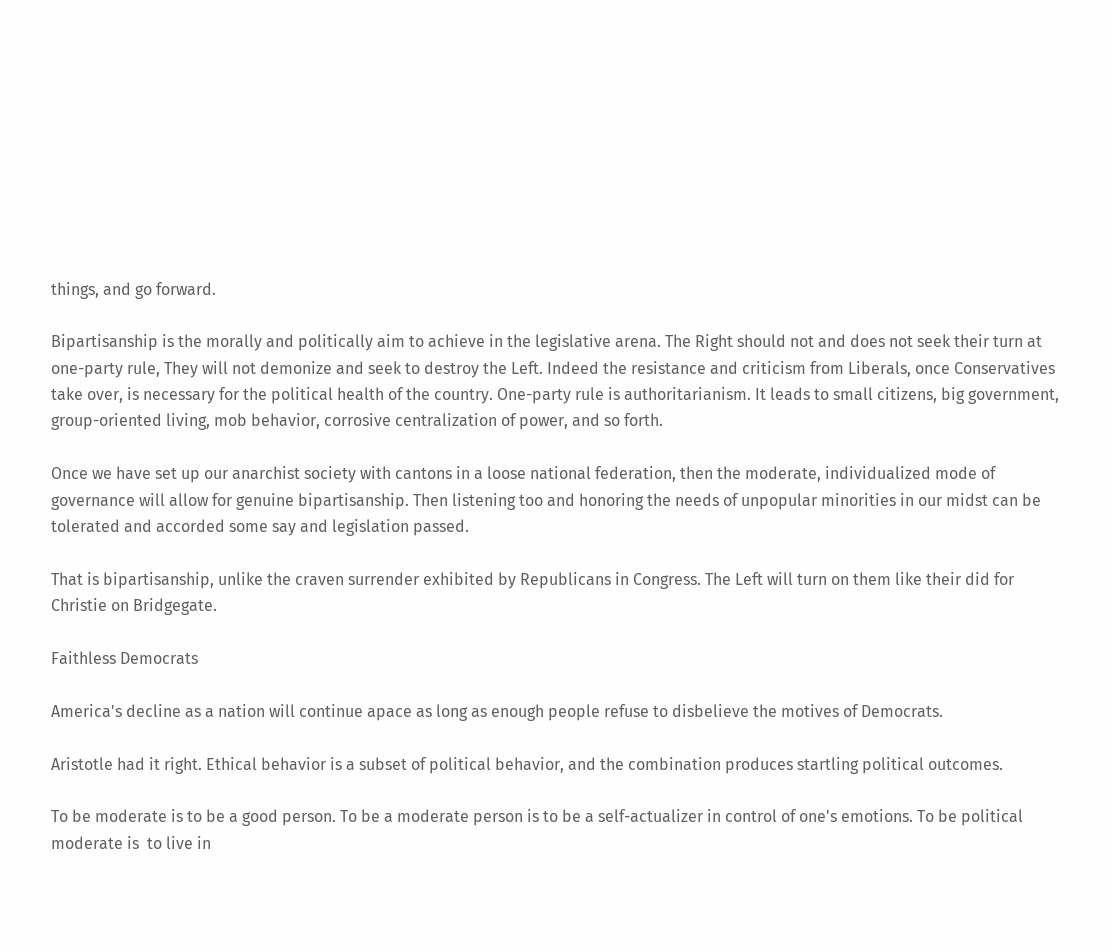things, and go forward.

Bipartisanship is the morally and politically aim to achieve in the legislative arena. The Right should not and does not seek their turn at one-party rule, They will not demonize and seek to destroy the Left. Indeed the resistance and criticism from Liberals, once Conservatives take over, is necessary for the political health of the country. One-party rule is authoritarianism. It leads to small citizens, big government, group-oriented living, mob behavior, corrosive centralization of power, and so forth.

Once we have set up our anarchist society with cantons in a loose national federation, then the moderate, individualized mode of governance will allow for genuine bipartisanship. Then listening too and honoring the needs of unpopular minorities in our midst can be tolerated and accorded some say and legislation passed.

That is bipartisanship, unlike the craven surrender exhibited by Republicans in Congress. The Left will turn on them like their did for Christie on Bridgegate.

Faithless Democrats

America's decline as a nation will continue apace as long as enough people refuse to disbelieve the motives of Democrats.

Aristotle had it right. Ethical behavior is a subset of political behavior, and the combination produces startling political outcomes.

To be moderate is to be a good person. To be a moderate person is to be a self-actualizer in control of one's emotions. To be political moderate is  to live in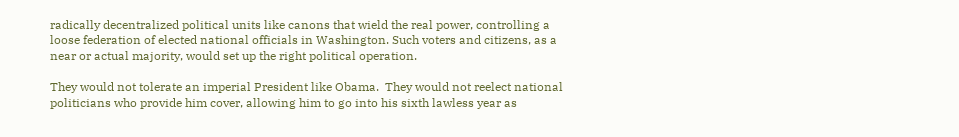radically decentralized political units like canons that wield the real power, controlling a loose federation of elected national officials in Washington. Such voters and citizens, as a near or actual majority, would set up the right political operation.

They would not tolerate an imperial President like Obama.  They would not reelect national politicians who provide him cover, allowing him to go into his sixth lawless year as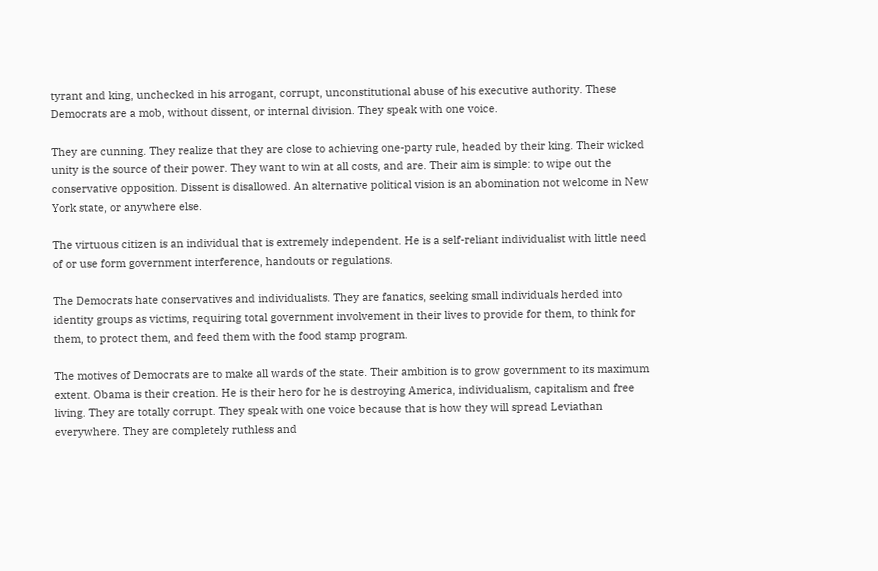tyrant and king, unchecked in his arrogant, corrupt, unconstitutional abuse of his executive authority. These Democrats are a mob, without dissent, or internal division. They speak with one voice.

They are cunning. They realize that they are close to achieving one-party rule, headed by their king. Their wicked unity is the source of their power. They want to win at all costs, and are. Their aim is simple: to wipe out the conservative opposition. Dissent is disallowed. An alternative political vision is an abomination not welcome in New York state, or anywhere else.

The virtuous citizen is an individual that is extremely independent. He is a self-reliant individualist with little need of or use form government interference, handouts or regulations.

The Democrats hate conservatives and individualists. They are fanatics, seeking small individuals herded into identity groups as victims, requiring total government involvement in their lives to provide for them, to think for them, to protect them, and feed them with the food stamp program.

The motives of Democrats are to make all wards of the state. Their ambition is to grow government to its maximum extent. Obama is their creation. He is their hero for he is destroying America, individualism, capitalism and free living. They are totally corrupt. They speak with one voice because that is how they will spread Leviathan everywhere. They are completely ruthless and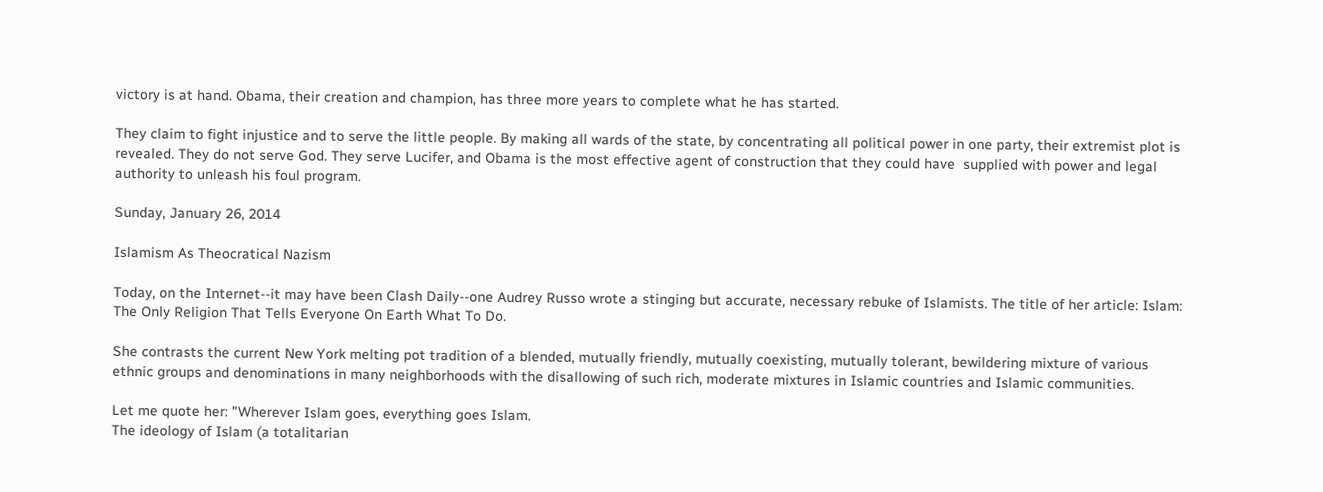victory is at hand. Obama, their creation and champion, has three more years to complete what he has started.

They claim to fight injustice and to serve the little people. By making all wards of the state, by concentrating all political power in one party, their extremist plot is revealed. They do not serve God. They serve Lucifer, and Obama is the most effective agent of construction that they could have  supplied with power and legal authority to unleash his foul program.

Sunday, January 26, 2014

Islamism As Theocratical Nazism

Today, on the Internet--it may have been Clash Daily--one Audrey Russo wrote a stinging but accurate, necessary rebuke of Islamists. The title of her article: Islam: The Only Religion That Tells Everyone On Earth What To Do.

She contrasts the current New York melting pot tradition of a blended, mutually friendly, mutually coexisting, mutually tolerant, bewildering mixture of various ethnic groups and denominations in many neighborhoods with the disallowing of such rich, moderate mixtures in Islamic countries and Islamic communities.

Let me quote her: "Wherever Islam goes, everything goes Islam.
The ideology of Islam (a totalitarian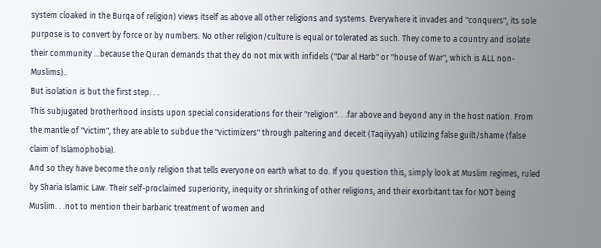system cloaked in the Burqa of religion) views itself as above all other religions and systems. Everywhere it invades and "conquers", its sole purpose is to convert by force or by numbers. No other religion/culture is equal or tolerated as such. They come to a country and isolate their community ...because the Quran demands that they do not mix with infidels ("Dar al Harb" or "house of War", which is ALL non-Muslims)..
But isolation is but the first step. . .
This subjugated brotherhood insists upon special considerations for their "religion". . .far above and beyond any in the host nation. From the mantle of "victim", they are able to subdue the "victimizers" through paltering and deceit (Taqiiyyah) utilizing false guilt/shame (false claim of Islamophobia).
And so they have become the only religion that tells everyone on earth what to do. If you question this, simply look at Muslim regimes, ruled by Sharia Islamic Law. Their self-proclaimed superiority, inequity or shrinking of other religions, and their exorbitant tax for NOT being Muslim. . .not to mention their barbaric treatment of women and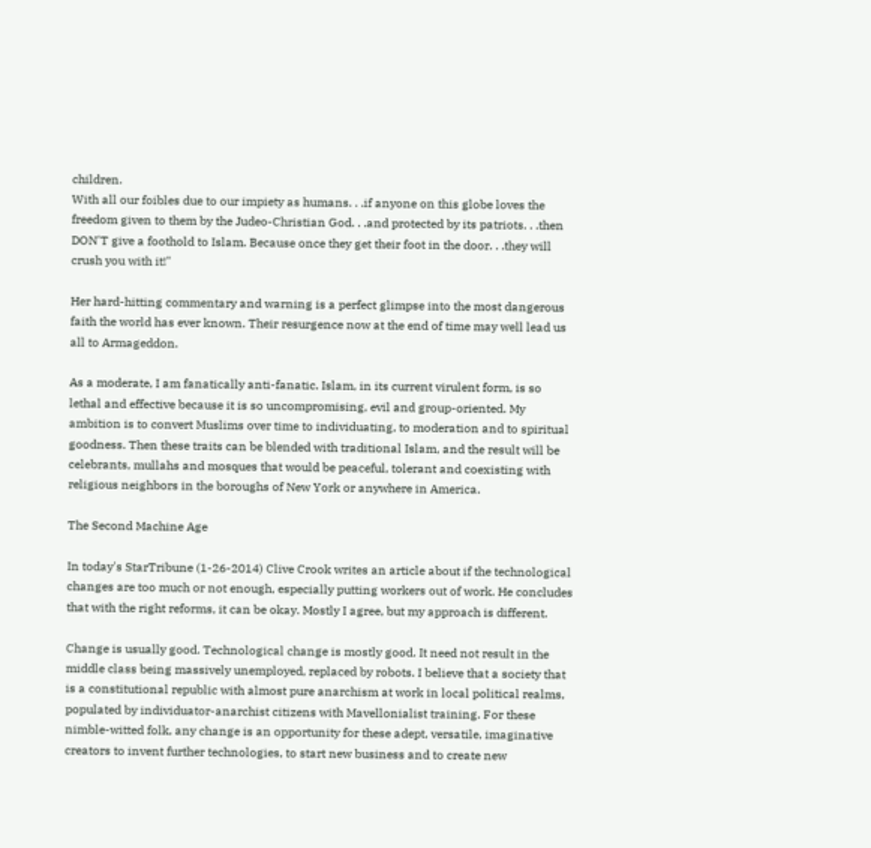children.
With all our foibles due to our impiety as humans. . .if anyone on this globe loves the freedom given to them by the Judeo-Christian God. . .and protected by its patriots. . .then DON'T give a foothold to Islam. Because once they get their foot in the door. . .they will crush you with it!"

Her hard-hitting commentary and warning is a perfect glimpse into the most dangerous faith the world has ever known. Their resurgence now at the end of time may well lead us all to Armageddon.

As a moderate, I am fanatically anti-fanatic. Islam, in its current virulent form, is so lethal and effective because it is so uncompromising, evil and group-oriented. My ambition is to convert Muslims over time to individuating, to moderation and to spiritual goodness. Then these traits can be blended with traditional Islam, and the result will be celebrants, mullahs and mosques that would be peaceful, tolerant and coexisting with religious neighbors in the boroughs of New York or anywhere in America.

The Second Machine Age

In today's StarTribune (1-26-2014) Clive Crook writes an article about if the technological changes are too much or not enough, especially putting workers out of work. He concludes that with the right reforms, it can be okay. Mostly I agree, but my approach is different.

Change is usually good. Technological change is mostly good. It need not result in the middle class being massively unemployed, replaced by robots. I believe that a society that is a constitutional republic with almost pure anarchism at work in local political realms, populated by individuator-anarchist citizens with Mavellonialist training. For these nimble-witted folk, any change is an opportunity for these adept, versatile, imaginative creators to invent further technologies, to start new business and to create new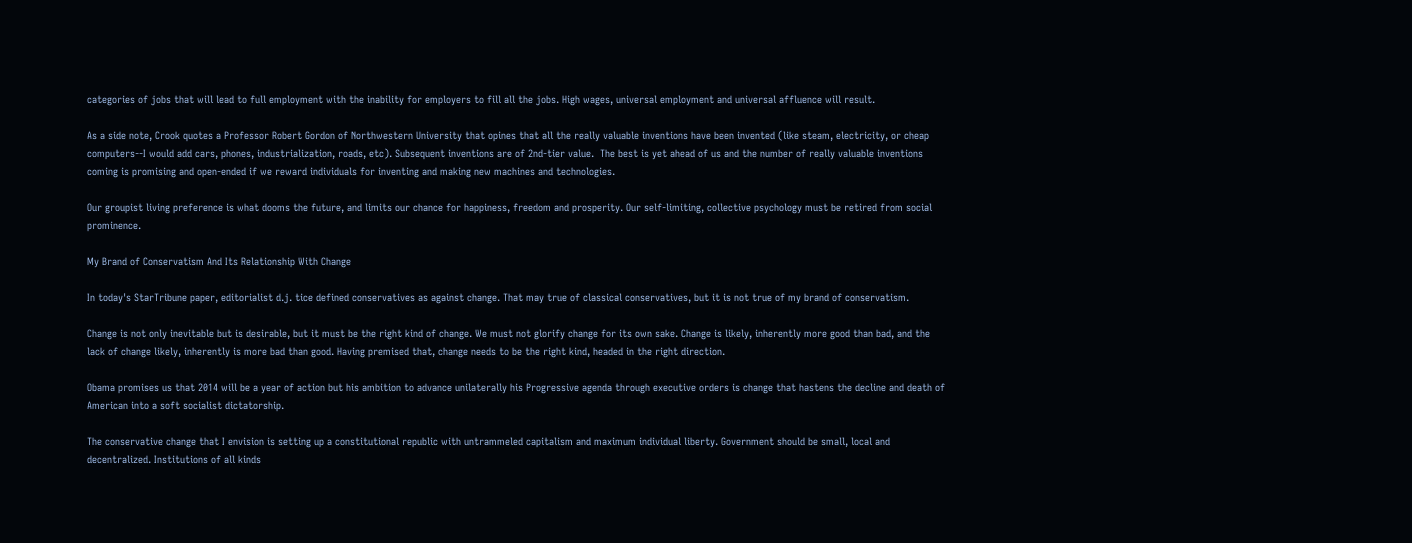categories of jobs that will lead to full employment with the inability for employers to fill all the jobs. High wages, universal employment and universal affluence will result.

As a side note, Crook quotes a Professor Robert Gordon of Northwestern University that opines that all the really valuable inventions have been invented (like steam, electricity, or cheap computers--I would add cars, phones, industrialization, roads, etc). Subsequent inventions are of 2nd-tier value.  The best is yet ahead of us and the number of really valuable inventions coming is promising and open-ended if we reward individuals for inventing and making new machines and technologies.

Our groupist living preference is what dooms the future, and limits our chance for happiness, freedom and prosperity. Our self-limiting, collective psychology must be retired from social prominence.

My Brand of Conservatism And Its Relationship With Change

In today's StarTribune paper, editorialist d.j. tice defined conservatives as against change. That may true of classical conservatives, but it is not true of my brand of conservatism.

Change is not only inevitable but is desirable, but it must be the right kind of change. We must not glorify change for its own sake. Change is likely, inherently more good than bad, and the lack of change likely, inherently is more bad than good. Having premised that, change needs to be the right kind, headed in the right direction.

Obama promises us that 2014 will be a year of action but his ambition to advance unilaterally his Progressive agenda through executive orders is change that hastens the decline and death of American into a soft socialist dictatorship.

The conservative change that I envision is setting up a constitutional republic with untrammeled capitalism and maximum individual liberty. Government should be small, local and decentralized. Institutions of all kinds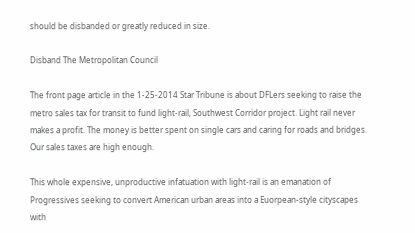should be disbanded or greatly reduced in size.

Disband The Metropolitan Council

The front page article in the 1-25-2014 Star Tribune is about DFLers seeking to raise the metro sales tax for transit to fund light-rail, Southwest Corridor project. Light rail never makes a profit. The money is better spent on single cars and caring for roads and bridges. Our sales taxes are high enough.

This whole expensive, unproductive infatuation with light-rail is an emanation of Progressives seeking to convert American urban areas into a Euorpean-style cityscapes with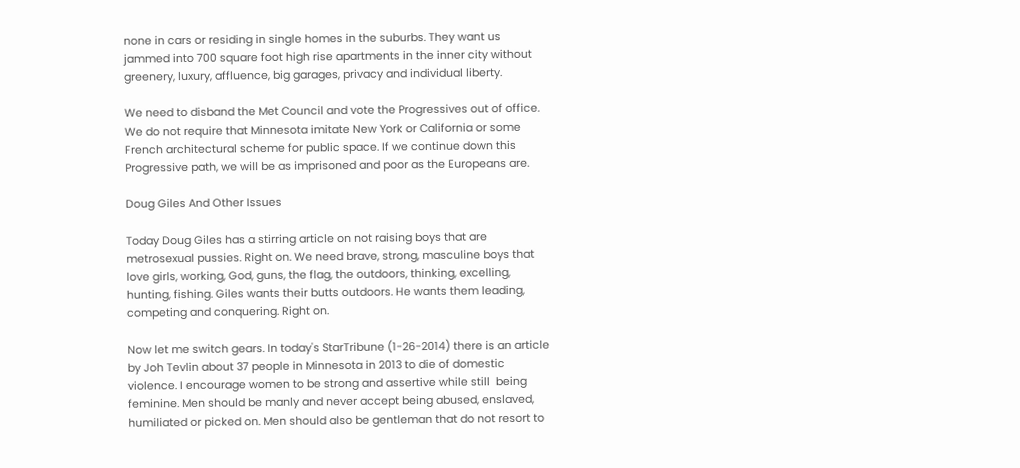none in cars or residing in single homes in the suburbs. They want us jammed into 700 square foot high rise apartments in the inner city without greenery, luxury, affluence, big garages, privacy and individual liberty.

We need to disband the Met Council and vote the Progressives out of office. We do not require that Minnesota imitate New York or California or some French architectural scheme for public space. If we continue down this Progressive path, we will be as imprisoned and poor as the Europeans are.

Doug Giles And Other Issues

Today Doug Giles has a stirring article on not raising boys that are metrosexual pussies. Right on. We need brave, strong, masculine boys that love girls, working, God, guns, the flag, the outdoors, thinking, excelling, hunting, fishing. Giles wants their butts outdoors. He wants them leading, competing and conquering. Right on.

Now let me switch gears. In today's StarTribune (1-26-2014) there is an article by Joh Tevlin about 37 people in Minnesota in 2013 to die of domestic violence. I encourage women to be strong and assertive while still  being feminine. Men should be manly and never accept being abused, enslaved, humiliated or picked on. Men should also be gentleman that do not resort to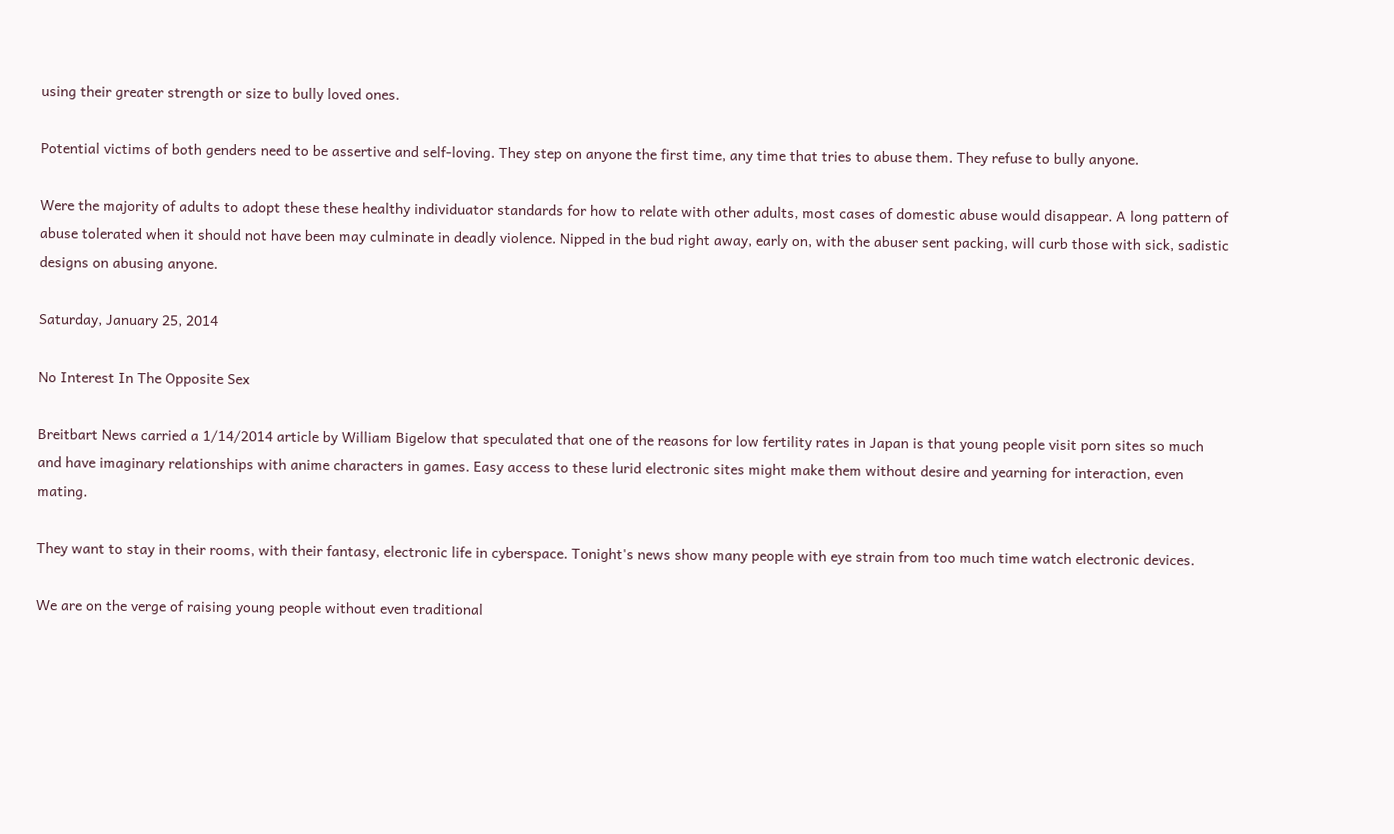using their greater strength or size to bully loved ones.

Potential victims of both genders need to be assertive and self-loving. They step on anyone the first time, any time that tries to abuse them. They refuse to bully anyone.

Were the majority of adults to adopt these these healthy individuator standards for how to relate with other adults, most cases of domestic abuse would disappear. A long pattern of abuse tolerated when it should not have been may culminate in deadly violence. Nipped in the bud right away, early on, with the abuser sent packing, will curb those with sick, sadistic designs on abusing anyone.

Saturday, January 25, 2014

No Interest In The Opposite Sex

Breitbart News carried a 1/14/2014 article by William Bigelow that speculated that one of the reasons for low fertility rates in Japan is that young people visit porn sites so much and have imaginary relationships with anime characters in games. Easy access to these lurid electronic sites might make them without desire and yearning for interaction, even mating.

They want to stay in their rooms, with their fantasy, electronic life in cyberspace. Tonight's news show many people with eye strain from too much time watch electronic devices.

We are on the verge of raising young people without even traditional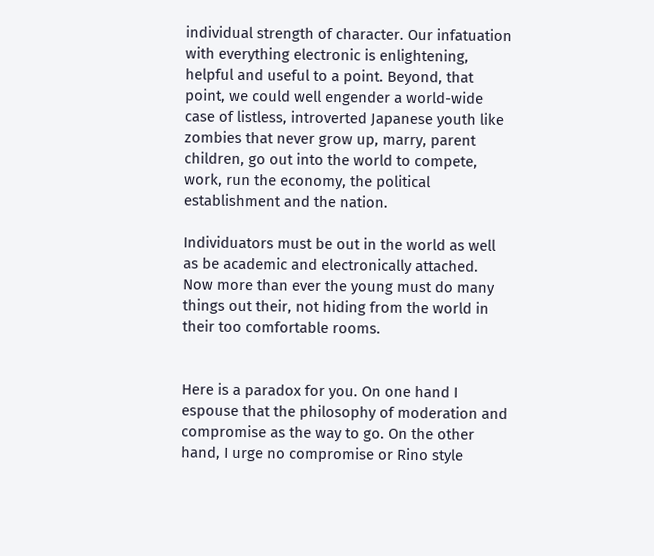individual strength of character. Our infatuation with everything electronic is enlightening, helpful and useful to a point. Beyond, that point, we could well engender a world-wide case of listless, introverted Japanese youth like zombies that never grow up, marry, parent children, go out into the world to compete, work, run the economy, the political establishment and the nation.

Individuators must be out in the world as well as be academic and electronically attached. Now more than ever the young must do many things out their, not hiding from the world in their too comfortable rooms.


Here is a paradox for you. On one hand I espouse that the philosophy of moderation and compromise as the way to go. On the other hand, I urge no compromise or Rino style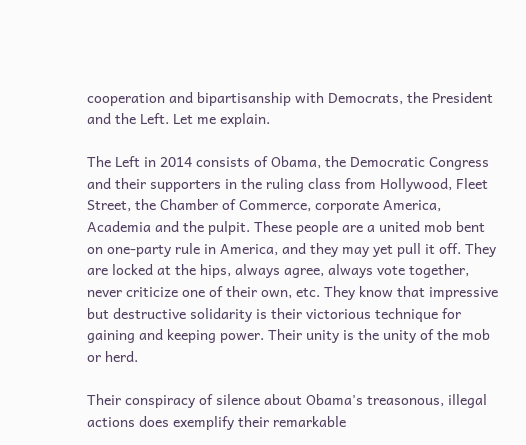cooperation and bipartisanship with Democrats, the President and the Left. Let me explain.

The Left in 2014 consists of Obama, the Democratic Congress and their supporters in the ruling class from Hollywood, Fleet Street, the Chamber of Commerce, corporate America, Academia and the pulpit. These people are a united mob bent on one-party rule in America, and they may yet pull it off. They are locked at the hips, always agree, always vote together, never criticize one of their own, etc. They know that impressive but destructive solidarity is their victorious technique for gaining and keeping power. Their unity is the unity of the mob or herd.

Their conspiracy of silence about Obama's treasonous, illegal actions does exemplify their remarkable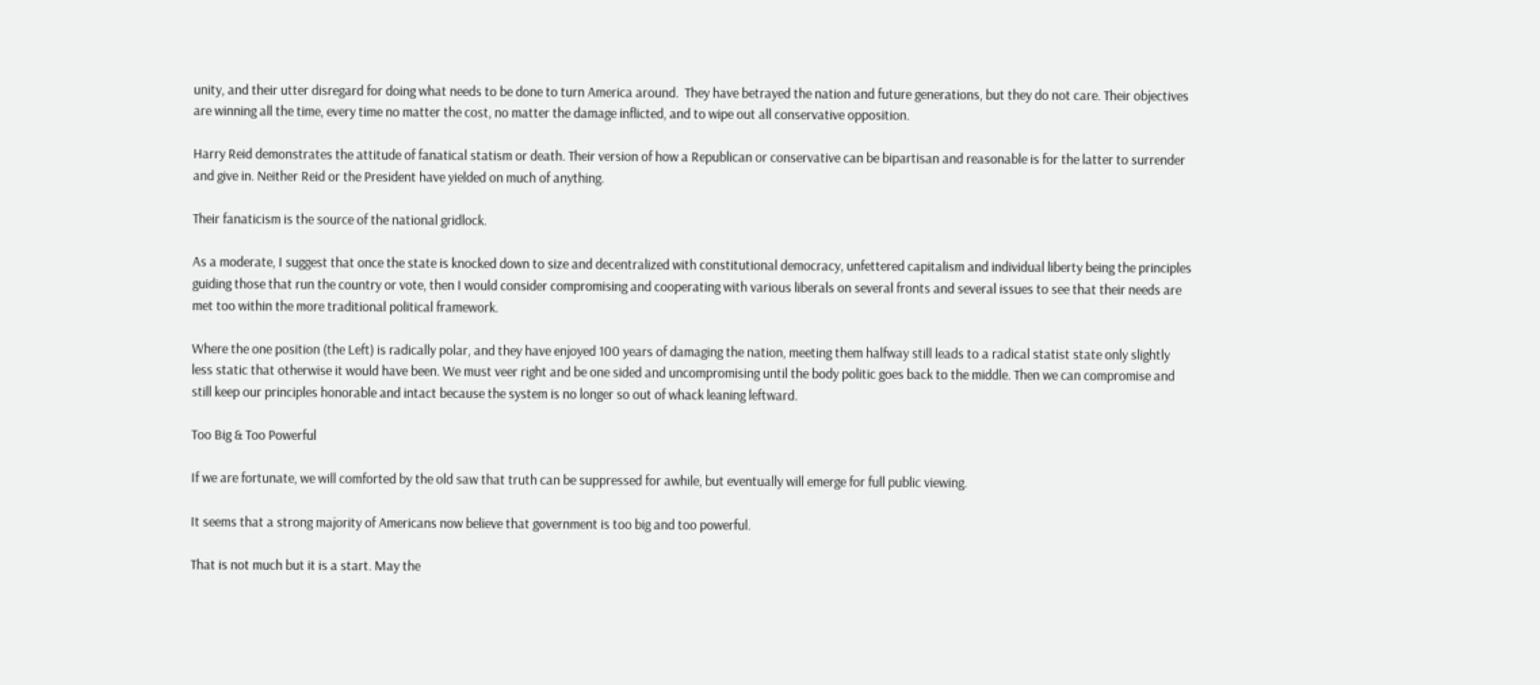unity, and their utter disregard for doing what needs to be done to turn America around.  They have betrayed the nation and future generations, but they do not care. Their objectives are winning all the time, every time no matter the cost, no matter the damage inflicted, and to wipe out all conservative opposition.

Harry Reid demonstrates the attitude of fanatical statism or death. Their version of how a Republican or conservative can be bipartisan and reasonable is for the latter to surrender and give in. Neither Reid or the President have yielded on much of anything.

Their fanaticism is the source of the national gridlock.

As a moderate, I suggest that once the state is knocked down to size and decentralized with constitutional democracy, unfettered capitalism and individual liberty being the principles guiding those that run the country or vote, then I would consider compromising and cooperating with various liberals on several fronts and several issues to see that their needs are met too within the more traditional political framework.

Where the one position (the Left) is radically polar, and they have enjoyed 100 years of damaging the nation, meeting them halfway still leads to a radical statist state only slightly less static that otherwise it would have been. We must veer right and be one sided and uncompromising until the body politic goes back to the middle. Then we can compromise and still keep our principles honorable and intact because the system is no longer so out of whack leaning leftward.

Too Big & Too Powerful

If we are fortunate, we will comforted by the old saw that truth can be suppressed for awhile, but eventually will emerge for full public viewing.

It seems that a strong majority of Americans now believe that government is too big and too powerful.

That is not much but it is a start. May the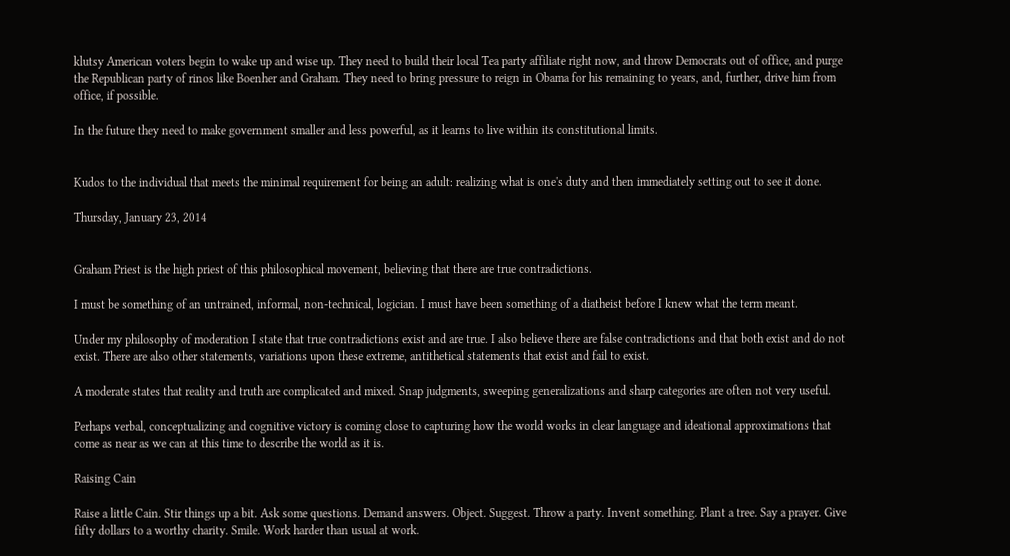klutsy American voters begin to wake up and wise up. They need to build their local Tea party affiliate right now, and throw Democrats out of office, and purge the Republican party of rinos like Boenher and Graham. They need to bring pressure to reign in Obama for his remaining to years, and, further, drive him from office, if possible.

In the future they need to make government smaller and less powerful, as it learns to live within its constitutional limits.


Kudos to the individual that meets the minimal requirement for being an adult: realizing what is one's duty and then immediately setting out to see it done.

Thursday, January 23, 2014


Graham Priest is the high priest of this philosophical movement, believing that there are true contradictions.

I must be something of an untrained, informal, non-technical, logician. I must have been something of a diatheist before I knew what the term meant.

Under my philosophy of moderation I state that true contradictions exist and are true. I also believe there are false contradictions and that both exist and do not exist. There are also other statements, variations upon these extreme, antithetical statements that exist and fail to exist.

A moderate states that reality and truth are complicated and mixed. Snap judgments, sweeping generalizations and sharp categories are often not very useful.

Perhaps verbal, conceptualizing and cognitive victory is coming close to capturing how the world works in clear language and ideational approximations that come as near as we can at this time to describe the world as it is.

Raising Cain

Raise a little Cain. Stir things up a bit. Ask some questions. Demand answers. Object. Suggest. Throw a party. Invent something. Plant a tree. Say a prayer. Give fifty dollars to a worthy charity. Smile. Work harder than usual at work.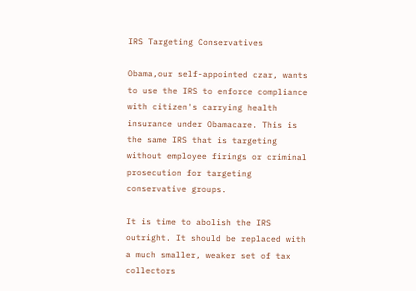IRS Targeting Conservatives

Obama,our self-appointed czar, wants to use the IRS to enforce compliance with citizen's carrying health insurance under Obamacare. This is the same IRS that is targeting without employee firings or criminal prosecution for targeting conservative groups.

It is time to abolish the IRS outright. It should be replaced with a much smaller, weaker set of tax collectors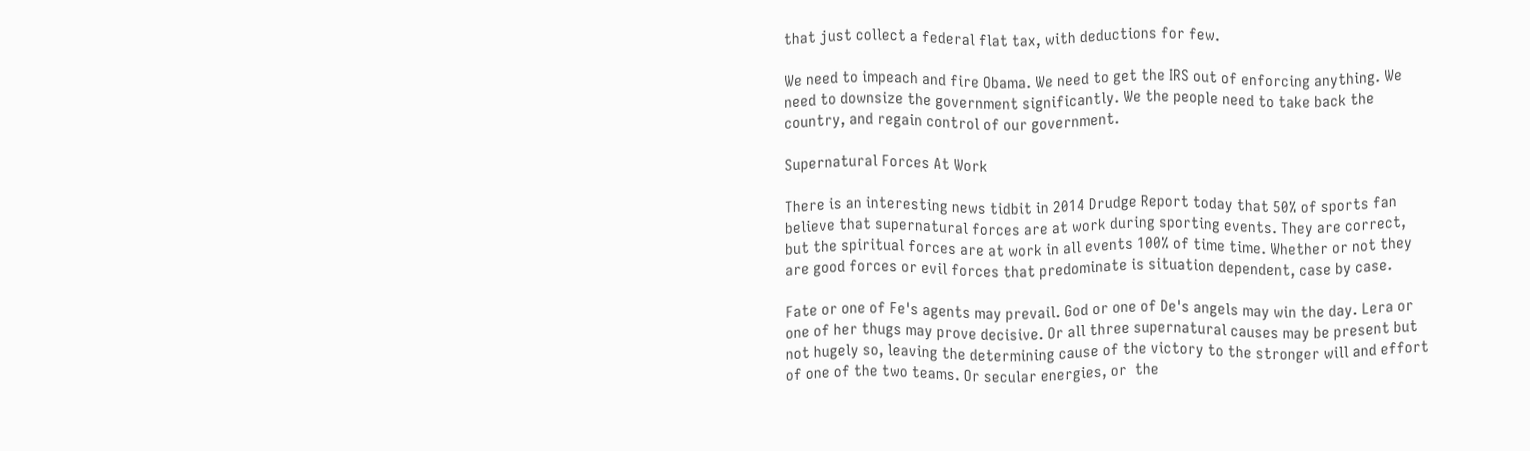that just collect a federal flat tax, with deductions for few.

We need to impeach and fire Obama. We need to get the IRS out of enforcing anything. We need to downsize the government significantly. We the people need to take back the country, and regain control of our government.

Supernatural Forces At Work

There is an interesting news tidbit in 2014 Drudge Report today that 50% of sports fan believe that supernatural forces are at work during sporting events. They are correct, but the spiritual forces are at work in all events 100% of time time. Whether or not they are good forces or evil forces that predominate is situation dependent, case by case.

Fate or one of Fe's agents may prevail. God or one of De's angels may win the day. Lera or one of her thugs may prove decisive. Or all three supernatural causes may be present but not hugely so, leaving the determining cause of the victory to the stronger will and effort of one of the two teams. Or secular energies, or  the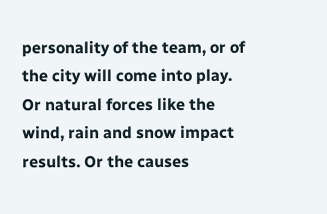personality of the team, or of the city will come into play. Or natural forces like the wind, rain and snow impact results. Or the causes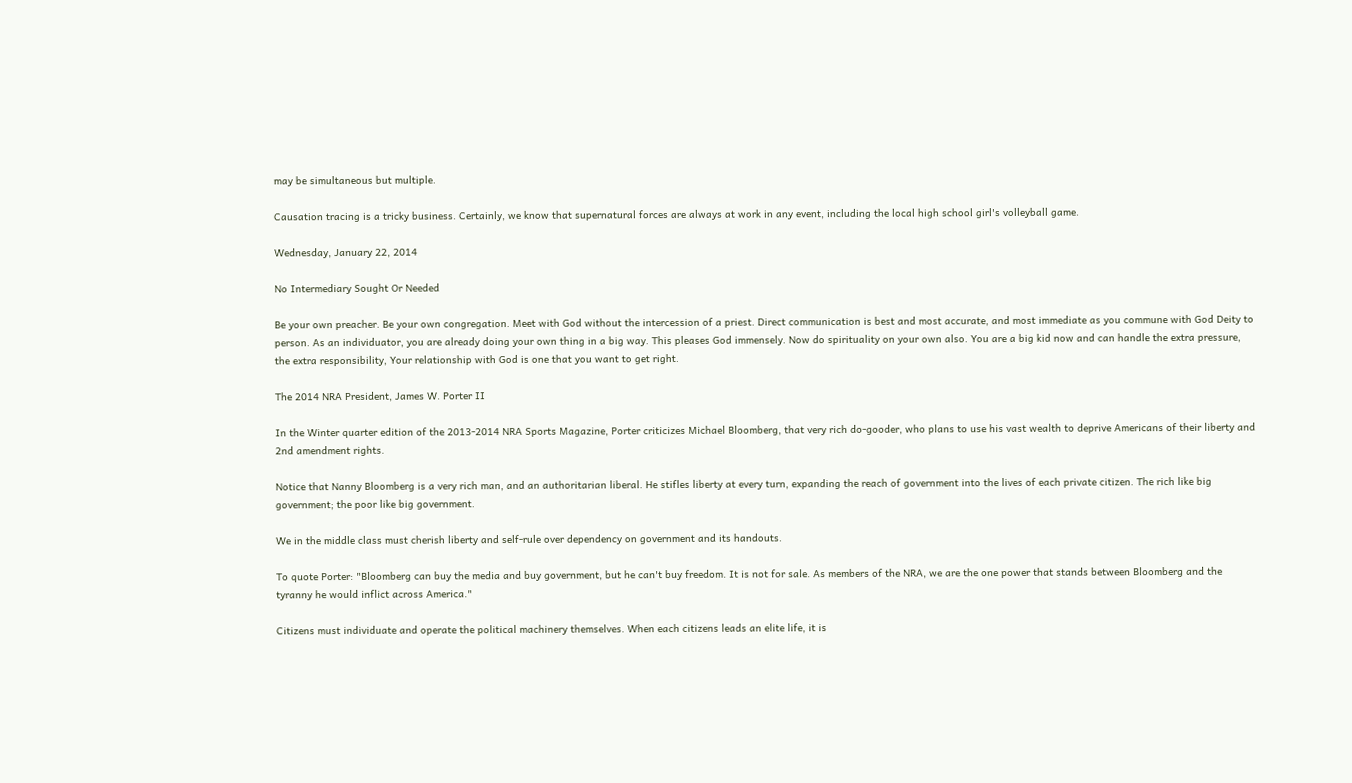may be simultaneous but multiple.

Causation tracing is a tricky business. Certainly, we know that supernatural forces are always at work in any event, including the local high school girl's volleyball game.

Wednesday, January 22, 2014

No Intermediary Sought Or Needed

Be your own preacher. Be your own congregation. Meet with God without the intercession of a priest. Direct communication is best and most accurate, and most immediate as you commune with God Deity to person. As an individuator, you are already doing your own thing in a big way. This pleases God immensely. Now do spirituality on your own also. You are a big kid now and can handle the extra pressure, the extra responsibility, Your relationship with God is one that you want to get right.

The 2014 NRA President, James W. Porter II

In the Winter quarter edition of the 2013-2014 NRA Sports Magazine, Porter criticizes Michael Bloomberg, that very rich do-gooder, who plans to use his vast wealth to deprive Americans of their liberty and 2nd amendment rights.

Notice that Nanny Bloomberg is a very rich man, and an authoritarian liberal. He stifles liberty at every turn, expanding the reach of government into the lives of each private citizen. The rich like big government; the poor like big government.

We in the middle class must cherish liberty and self-rule over dependency on government and its handouts.

To quote Porter: "Bloomberg can buy the media and buy government, but he can't buy freedom. It is not for sale. As members of the NRA, we are the one power that stands between Bloomberg and the tyranny he would inflict across America."

Citizens must individuate and operate the political machinery themselves. When each citizens leads an elite life, it is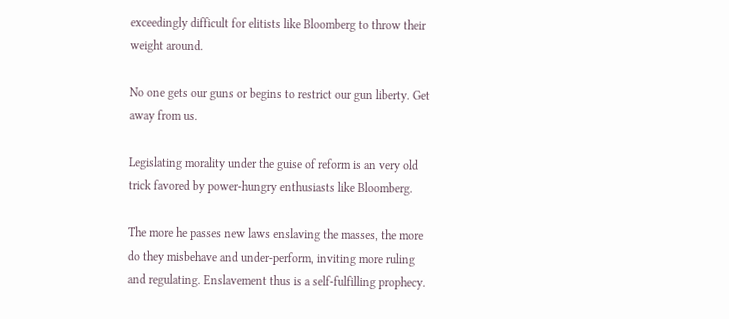exceedingly difficult for elitists like Bloomberg to throw their weight around.

No one gets our guns or begins to restrict our gun liberty. Get away from us.

Legislating morality under the guise of reform is an very old trick favored by power-hungry enthusiasts like Bloomberg.

The more he passes new laws enslaving the masses, the more do they misbehave and under-perform, inviting more ruling and regulating. Enslavement thus is a self-fulfilling prophecy.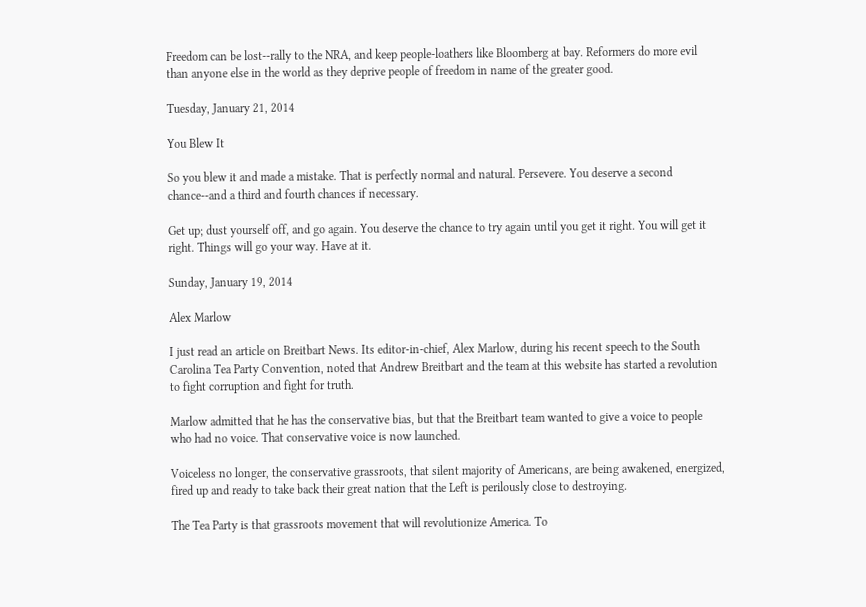Freedom can be lost--rally to the NRA, and keep people-loathers like Bloomberg at bay. Reformers do more evil than anyone else in the world as they deprive people of freedom in name of the greater good.

Tuesday, January 21, 2014

You Blew It

So you blew it and made a mistake. That is perfectly normal and natural. Persevere. You deserve a second chance--and a third and fourth chances if necessary.

Get up; dust yourself off, and go again. You deserve the chance to try again until you get it right. You will get it right. Things will go your way. Have at it.

Sunday, January 19, 2014

Alex Marlow

I just read an article on Breitbart News. Its editor-in-chief, Alex Marlow, during his recent speech to the South Carolina Tea Party Convention, noted that Andrew Breitbart and the team at this website has started a revolution to fight corruption and fight for truth.

Marlow admitted that he has the conservative bias, but that the Breitbart team wanted to give a voice to people who had no voice. That conservative voice is now launched.

Voiceless no longer, the conservative grassroots, that silent majority of Americans, are being awakened, energized, fired up and ready to take back their great nation that the Left is perilously close to destroying.

The Tea Party is that grassroots movement that will revolutionize America. To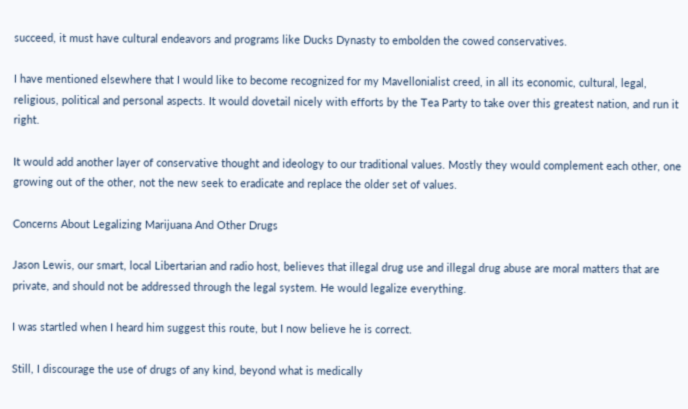succeed, it must have cultural endeavors and programs like Ducks Dynasty to embolden the cowed conservatives.

I have mentioned elsewhere that I would like to become recognized for my Mavellonialist creed, in all its economic, cultural, legal,  religious, political and personal aspects. It would dovetail nicely with efforts by the Tea Party to take over this greatest nation, and run it right.

It would add another layer of conservative thought and ideology to our traditional values. Mostly they would complement each other, one growing out of the other, not the new seek to eradicate and replace the older set of values.

Concerns About Legalizing Marijuana And Other Drugs

Jason Lewis, our smart, local Libertarian and radio host, believes that illegal drug use and illegal drug abuse are moral matters that are private, and should not be addressed through the legal system. He would legalize everything.

I was startled when I heard him suggest this route, but I now believe he is correct.

Still, I discourage the use of drugs of any kind, beyond what is medically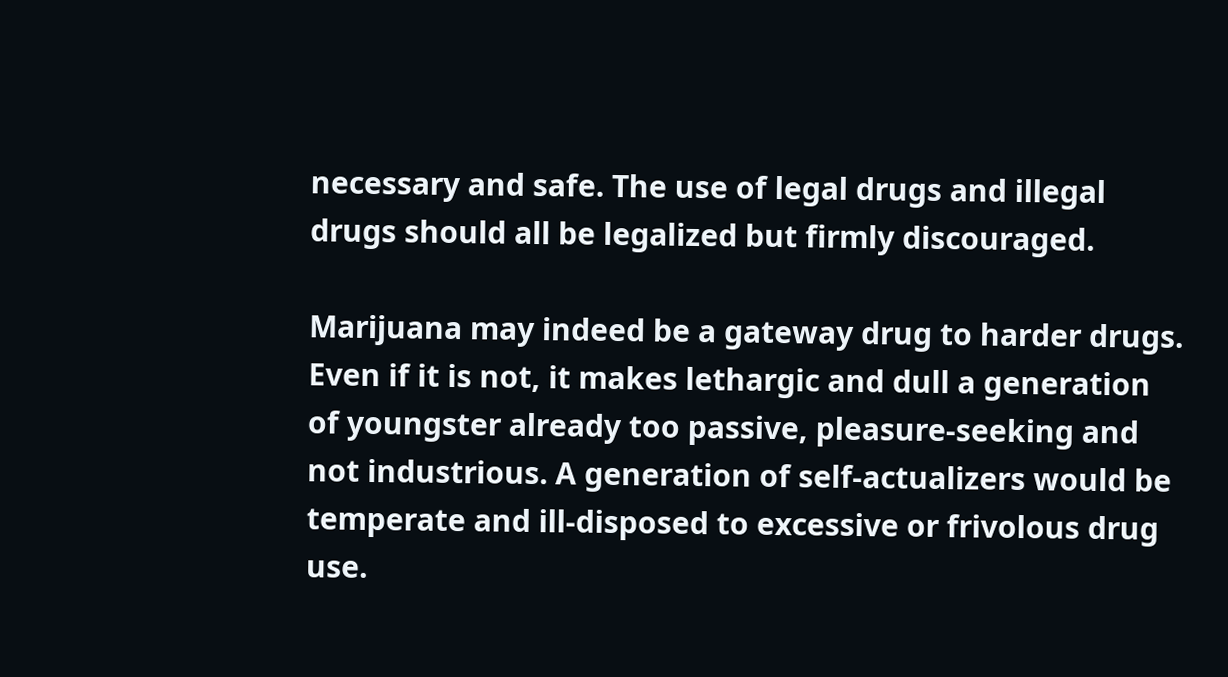necessary and safe. The use of legal drugs and illegal drugs should all be legalized but firmly discouraged.

Marijuana may indeed be a gateway drug to harder drugs. Even if it is not, it makes lethargic and dull a generation of youngster already too passive, pleasure-seeking and not industrious. A generation of self-actualizers would be temperate and ill-disposed to excessive or frivolous drug use.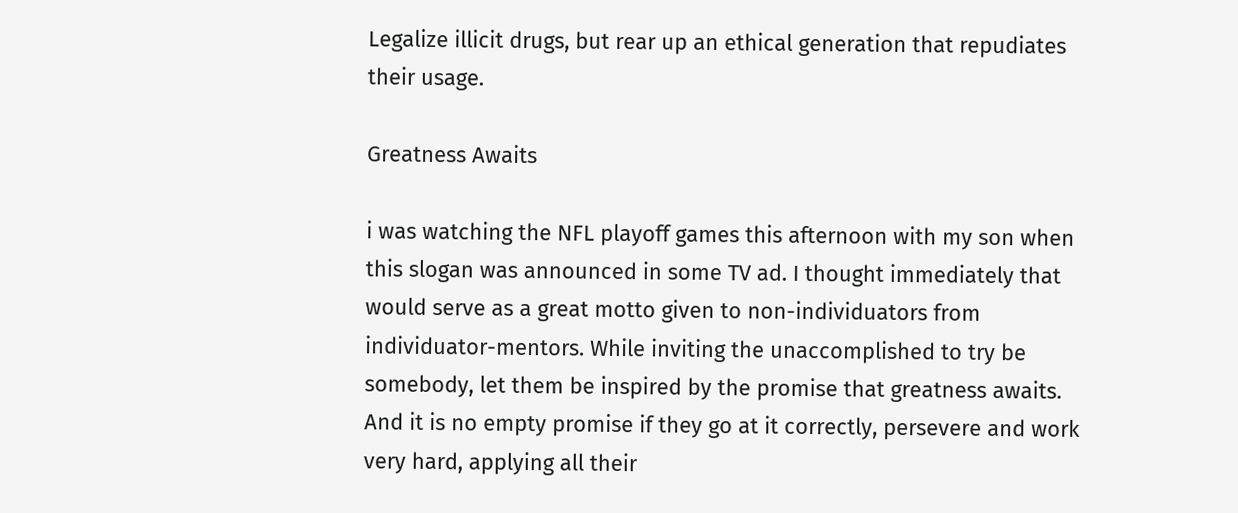Legalize illicit drugs, but rear up an ethical generation that repudiates their usage.

Greatness Awaits

i was watching the NFL playoff games this afternoon with my son when this slogan was announced in some TV ad. I thought immediately that would serve as a great motto given to non-individuators from individuator-mentors. While inviting the unaccomplished to try be somebody, let them be inspired by the promise that greatness awaits. And it is no empty promise if they go at it correctly, persevere and work very hard, applying all their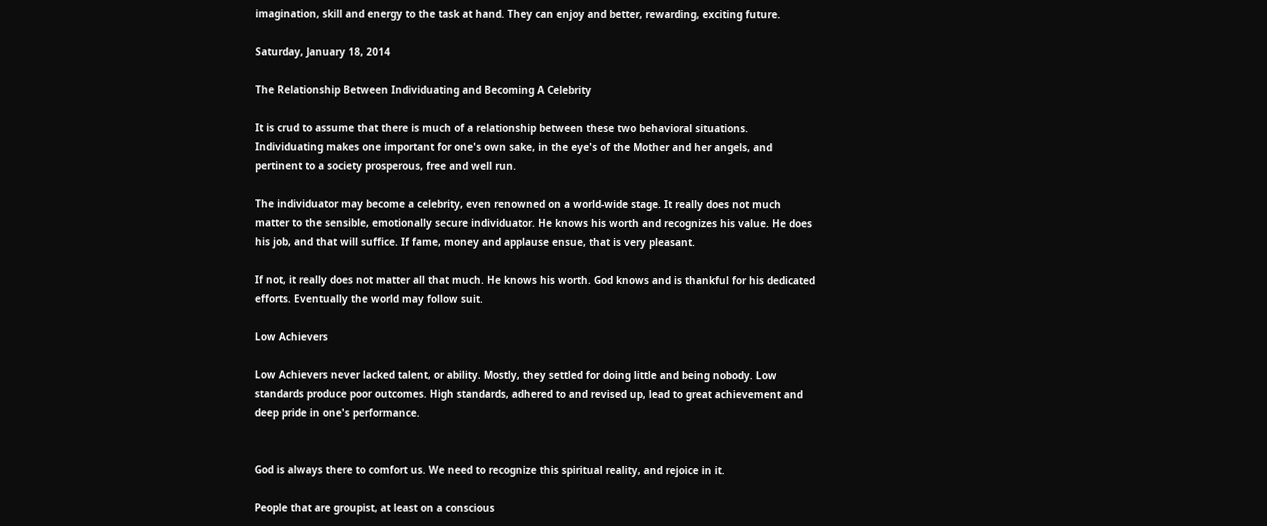imagination, skill and energy to the task at hand. They can enjoy and better, rewarding, exciting future.

Saturday, January 18, 2014

The Relationship Between Individuating and Becoming A Celebrity

It is crud to assume that there is much of a relationship between these two behavioral situations. Individuating makes one important for one's own sake, in the eye's of the Mother and her angels, and pertinent to a society prosperous, free and well run.

The individuator may become a celebrity, even renowned on a world-wide stage. It really does not much matter to the sensible, emotionally secure individuator. He knows his worth and recognizes his value. He does his job, and that will suffice. If fame, money and applause ensue, that is very pleasant.

If not, it really does not matter all that much. He knows his worth. God knows and is thankful for his dedicated efforts. Eventually the world may follow suit.

Low Achievers

Low Achievers never lacked talent, or ability. Mostly, they settled for doing little and being nobody. Low standards produce poor outcomes. High standards, adhered to and revised up, lead to great achievement and deep pride in one's performance.


God is always there to comfort us. We need to recognize this spiritual reality, and rejoice in it.

People that are groupist, at least on a conscious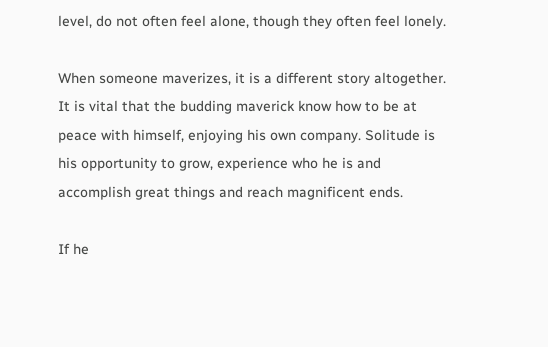level, do not often feel alone, though they often feel lonely.

When someone maverizes, it is a different story altogether. It is vital that the budding maverick know how to be at peace with himself, enjoying his own company. Solitude is his opportunity to grow, experience who he is and accomplish great things and reach magnificent ends.

If he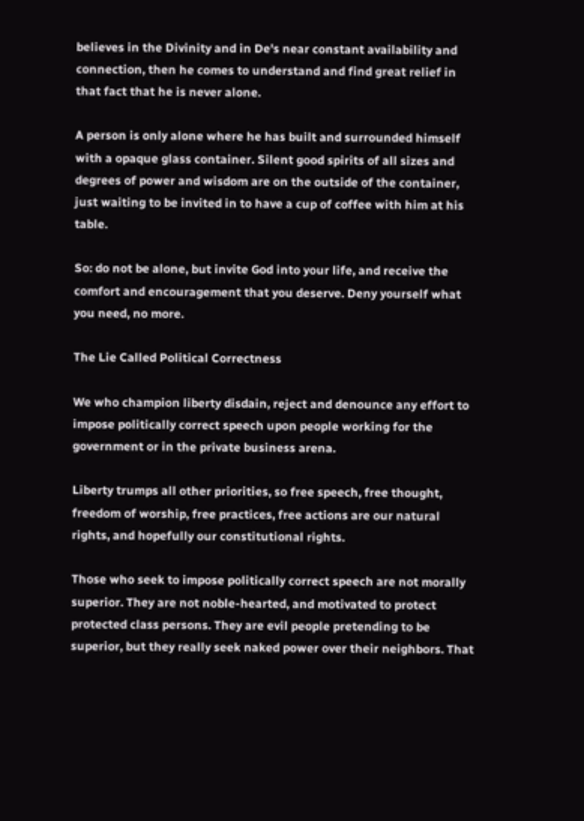believes in the Divinity and in De's near constant availability and connection, then he comes to understand and find great relief in that fact that he is never alone.

A person is only alone where he has built and surrounded himself with a opaque glass container. Silent good spirits of all sizes and degrees of power and wisdom are on the outside of the container, just waiting to be invited in to have a cup of coffee with him at his table.

So: do not be alone, but invite God into your life, and receive the comfort and encouragement that you deserve. Deny yourself what you need, no more.

The Lie Called Political Correctness

We who champion liberty disdain, reject and denounce any effort to impose politically correct speech upon people working for the government or in the private business arena.

Liberty trumps all other priorities, so free speech, free thought, freedom of worship, free practices, free actions are our natural rights, and hopefully our constitutional rights.

Those who seek to impose politically correct speech are not morally superior. They are not noble-hearted, and motivated to protect protected class persons. They are evil people pretending to be superior, but they really seek naked power over their neighbors. That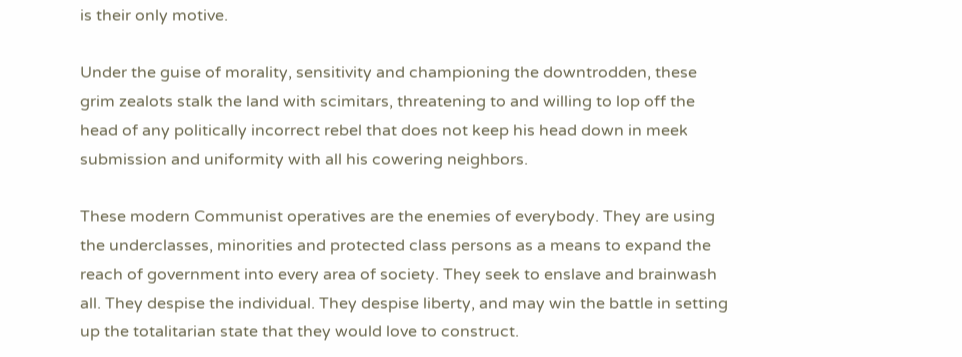is their only motive.

Under the guise of morality, sensitivity and championing the downtrodden, these grim zealots stalk the land with scimitars, threatening to and willing to lop off the head of any politically incorrect rebel that does not keep his head down in meek submission and uniformity with all his cowering neighbors.

These modern Communist operatives are the enemies of everybody. They are using the underclasses, minorities and protected class persons as a means to expand the reach of government into every area of society. They seek to enslave and brainwash all. They despise the individual. They despise liberty, and may win the battle in setting up the totalitarian state that they would love to construct.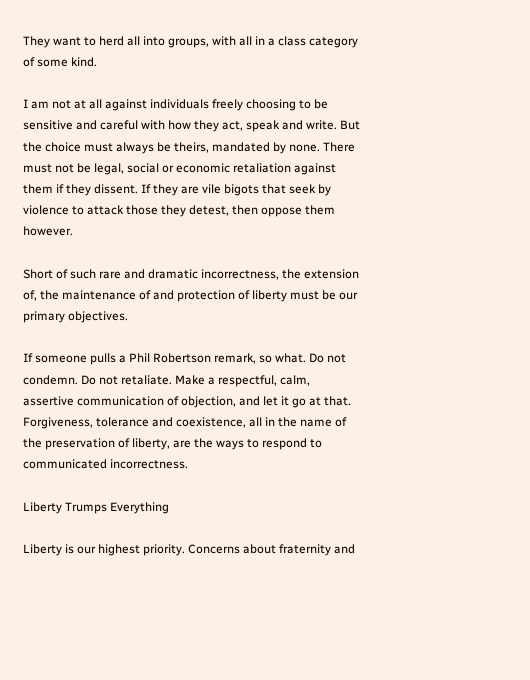They want to herd all into groups, with all in a class category of some kind.

I am not at all against individuals freely choosing to be sensitive and careful with how they act, speak and write. But the choice must always be theirs, mandated by none. There must not be legal, social or economic retaliation against them if they dissent. If they are vile bigots that seek by violence to attack those they detest, then oppose them however.

Short of such rare and dramatic incorrectness, the extension of, the maintenance of and protection of liberty must be our primary objectives.

If someone pulls a Phil Robertson remark, so what. Do not condemn. Do not retaliate. Make a respectful, calm, assertive communication of objection, and let it go at that. Forgiveness, tolerance and coexistence, all in the name of the preservation of liberty, are the ways to respond to communicated incorrectness.

Liberty Trumps Everything

Liberty is our highest priority. Concerns about fraternity and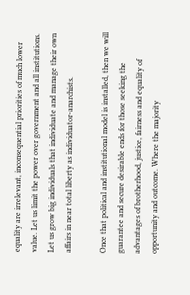equality are irrelevant, inconsequential priorities of much lower value. Let us limit the power over government and all institutions. Let us grow big individuals that individuate and manage their own affairs in near total liberty as individuator-anarchists.

Once that political and institutional model is installed, then we will guarantee and secure desirable ends for those seeking the advantages of brotherhood, justice, fairness and equality of opportunity and outcome. Where the majority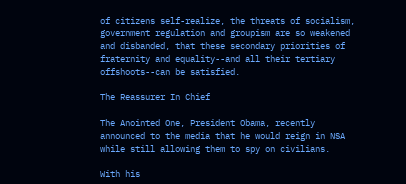of citizens self-realize, the threats of socialism, government regulation and groupism are so weakened and disbanded, that these secondary priorities of fraternity and equality--and all their tertiary offshoots--can be satisfied.

The Reassurer In Chief

The Anointed One, President Obama, recently announced to the media that he would reign in NSA while still allowing them to spy on civilians.

With his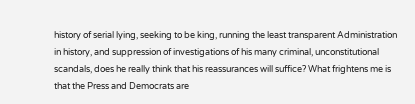history of serial lying, seeking to be king, running the least transparent Administration in history, and suppression of investigations of his many criminal, unconstitutional scandals, does he really think that his reassurances will suffice? What frightens me is that the Press and Democrats are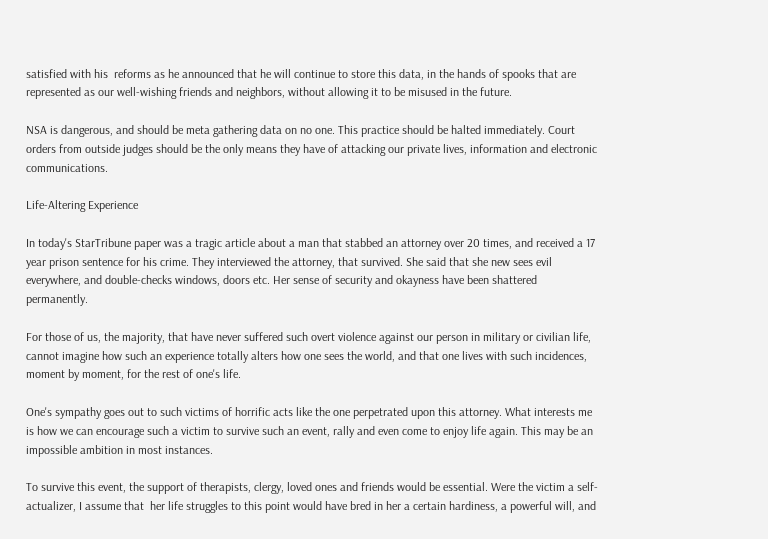satisfied with his  reforms as he announced that he will continue to store this data, in the hands of spooks that are represented as our well-wishing friends and neighbors, without allowing it to be misused in the future.

NSA is dangerous, and should be meta gathering data on no one. This practice should be halted immediately. Court orders from outside judges should be the only means they have of attacking our private lives, information and electronic communications.

Life-Altering Experience

In today's StarTribune paper was a tragic article about a man that stabbed an attorney over 20 times, and received a 17 year prison sentence for his crime. They interviewed the attorney, that survived. She said that she new sees evil everywhere, and double-checks windows, doors etc. Her sense of security and okayness have been shattered permanently.

For those of us, the majority, that have never suffered such overt violence against our person in military or civilian life, cannot imagine how such an experience totally alters how one sees the world, and that one lives with such incidences, moment by moment, for the rest of one's life.

One's sympathy goes out to such victims of horrific acts like the one perpetrated upon this attorney. What interests me is how we can encourage such a victim to survive such an event, rally and even come to enjoy life again. This may be an impossible ambition in most instances.

To survive this event, the support of therapists, clergy, loved ones and friends would be essential. Were the victim a self-actualizer, I assume that  her life struggles to this point would have bred in her a certain hardiness, a powerful will, and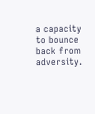a capacity to bounce back from adversity.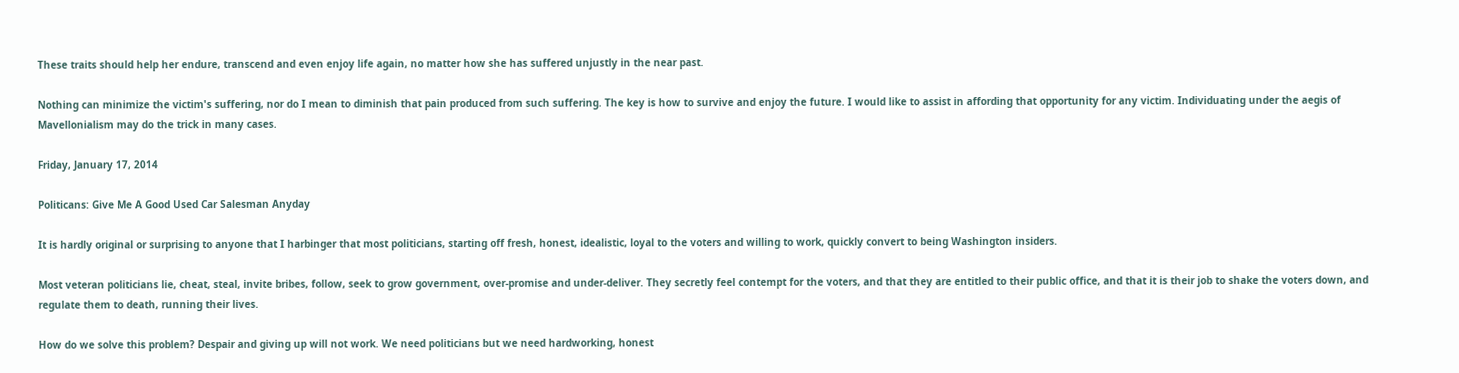These traits should help her endure, transcend and even enjoy life again, no matter how she has suffered unjustly in the near past.

Nothing can minimize the victim's suffering, nor do I mean to diminish that pain produced from such suffering. The key is how to survive and enjoy the future. I would like to assist in affording that opportunity for any victim. Individuating under the aegis of Mavellonialism may do the trick in many cases.

Friday, January 17, 2014

Politicans: Give Me A Good Used Car Salesman Anyday

It is hardly original or surprising to anyone that I harbinger that most politicians, starting off fresh, honest, idealistic, loyal to the voters and willing to work, quickly convert to being Washington insiders.

Most veteran politicians lie, cheat, steal, invite bribes, follow, seek to grow government, over-promise and under-deliver. They secretly feel contempt for the voters, and that they are entitled to their public office, and that it is their job to shake the voters down, and regulate them to death, running their lives.

How do we solve this problem? Despair and giving up will not work. We need politicians but we need hardworking, honest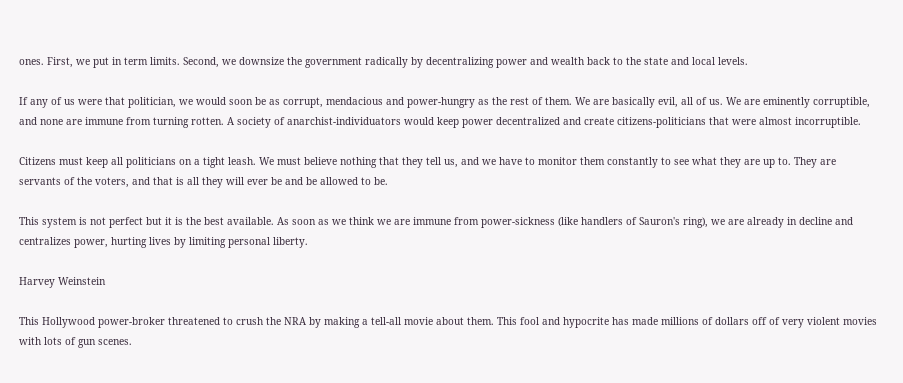ones. First, we put in term limits. Second, we downsize the government radically by decentralizing power and wealth back to the state and local levels.

If any of us were that politician, we would soon be as corrupt, mendacious and power-hungry as the rest of them. We are basically evil, all of us. We are eminently corruptible, and none are immune from turning rotten. A society of anarchist-individuators would keep power decentralized and create citizens-politicians that were almost incorruptible.

Citizens must keep all politicians on a tight leash. We must believe nothing that they tell us, and we have to monitor them constantly to see what they are up to. They are servants of the voters, and that is all they will ever be and be allowed to be.

This system is not perfect but it is the best available. As soon as we think we are immune from power-sickness (like handlers of Sauron's ring), we are already in decline and centralizes power, hurting lives by limiting personal liberty.

Harvey Weinstein

This Hollywood power-broker threatened to crush the NRA by making a tell-all movie about them. This fool and hypocrite has made millions of dollars off of very violent movies with lots of gun scenes.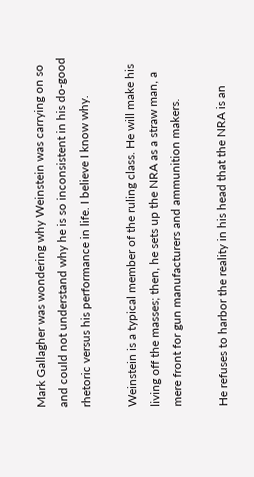Mark Gallagher was wondering why Weinstein was carrying on so and could not understand why he is so inconsistent in his do-good rhetoric versus his performance in life. I believe I know why.

Weinstein is a typical member of the ruling class. He will make his living off the masses; then, he sets up the NRA as a straw man, a mere front for gun manufacturers and ammunition makers.

He refuses to harbor the reality in his head that the NRA is an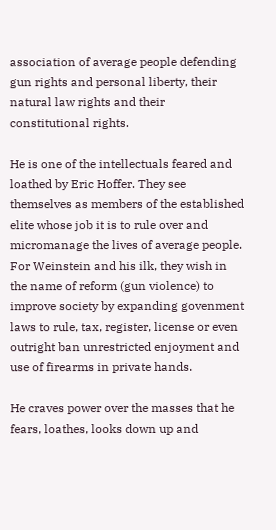association of average people defending gun rights and personal liberty, their natural law rights and their constitutional rights.

He is one of the intellectuals feared and loathed by Eric Hoffer. They see themselves as members of the established elite whose job it is to rule over and micromanage the lives of average people. For Weinstein and his ilk, they wish in the name of reform (gun violence) to improve society by expanding govenment laws to rule, tax, register, license or even outright ban unrestricted enjoyment and use of firearms in private hands.

He craves power over the masses that he fears, loathes, looks down up and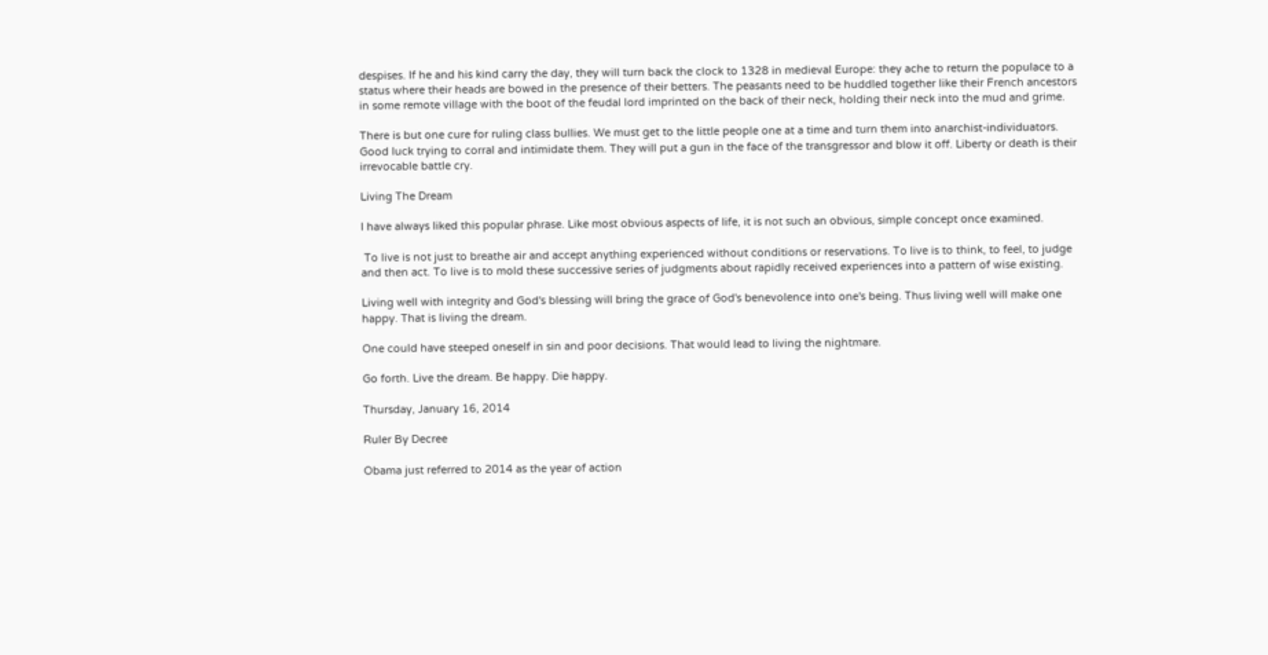despises. If he and his kind carry the day, they will turn back the clock to 1328 in medieval Europe: they ache to return the populace to a status where their heads are bowed in the presence of their betters. The peasants need to be huddled together like their French ancestors in some remote village with the boot of the feudal lord imprinted on the back of their neck, holding their neck into the mud and grime.

There is but one cure for ruling class bullies. We must get to the little people one at a time and turn them into anarchist-individuators. Good luck trying to corral and intimidate them. They will put a gun in the face of the transgressor and blow it off. Liberty or death is their irrevocable battle cry.

Living The Dream

I have always liked this popular phrase. Like most obvious aspects of life, it is not such an obvious, simple concept once examined.

 To live is not just to breathe air and accept anything experienced without conditions or reservations. To live is to think, to feel, to judge and then act. To live is to mold these successive series of judgments about rapidly received experiences into a pattern of wise existing.

Living well with integrity and God's blessing will bring the grace of God's benevolence into one's being. Thus living well will make one happy. That is living the dream.

One could have steeped oneself in sin and poor decisions. That would lead to living the nightmare.

Go forth. Live the dream. Be happy. Die happy.

Thursday, January 16, 2014

Ruler By Decree

Obama just referred to 2014 as the year of action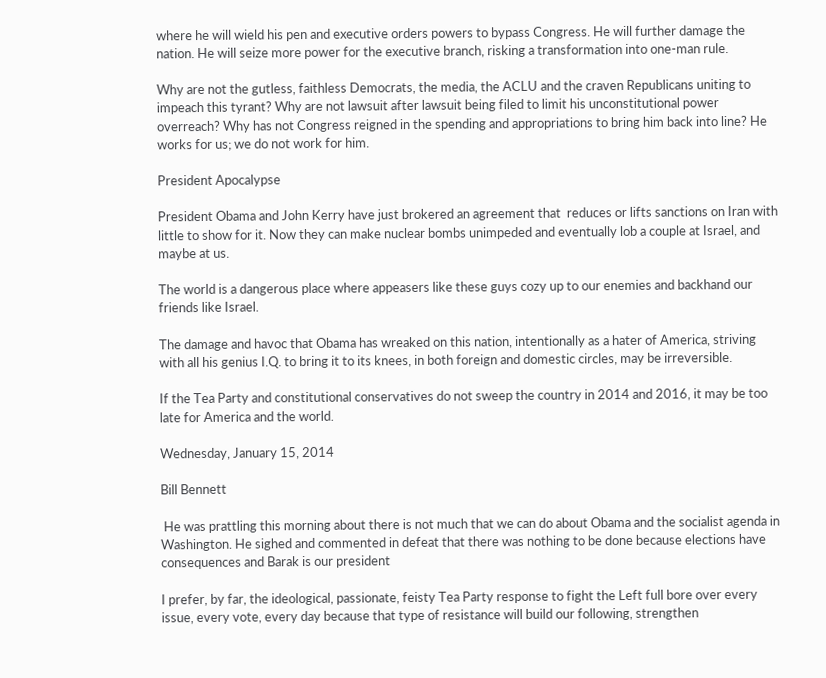where he will wield his pen and executive orders powers to bypass Congress. He will further damage the nation. He will seize more power for the executive branch, risking a transformation into one-man rule.

Why are not the gutless, faithless Democrats, the media, the ACLU and the craven Republicans uniting to impeach this tyrant? Why are not lawsuit after lawsuit being filed to limit his unconstitutional power overreach? Why has not Congress reigned in the spending and appropriations to bring him back into line? He works for us; we do not work for him.

President Apocalypse

President Obama and John Kerry have just brokered an agreement that  reduces or lifts sanctions on Iran with little to show for it. Now they can make nuclear bombs unimpeded and eventually lob a couple at Israel, and maybe at us.

The world is a dangerous place where appeasers like these guys cozy up to our enemies and backhand our friends like Israel.

The damage and havoc that Obama has wreaked on this nation, intentionally as a hater of America, striving with all his genius I.Q. to bring it to its knees, in both foreign and domestic circles, may be irreversible.

If the Tea Party and constitutional conservatives do not sweep the country in 2014 and 2016, it may be too late for America and the world.

Wednesday, January 15, 2014

Bill Bennett

 He was prattling this morning about there is not much that we can do about Obama and the socialist agenda in Washington. He sighed and commented in defeat that there was nothing to be done because elections have consequences and Barak is our president

I prefer, by far, the ideological, passionate, feisty Tea Party response to fight the Left full bore over every issue, every vote, every day because that type of resistance will build our following, strengthen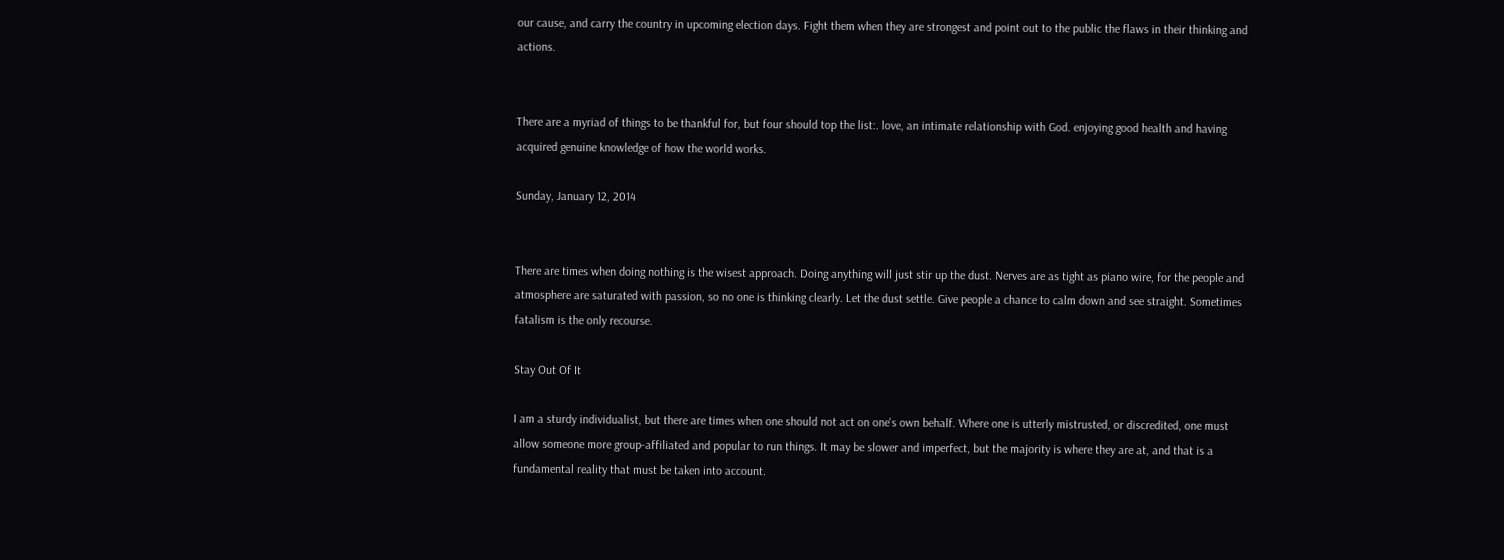our cause, and carry the country in upcoming election days. Fight them when they are strongest and point out to the public the flaws in their thinking and actions.


There are a myriad of things to be thankful for, but four should top the list:. love, an intimate relationship with God. enjoying good health and having acquired genuine knowledge of how the world works.

Sunday, January 12, 2014


There are times when doing nothing is the wisest approach. Doing anything will just stir up the dust. Nerves are as tight as piano wire, for the people and atmosphere are saturated with passion, so no one is thinking clearly. Let the dust settle. Give people a chance to calm down and see straight. Sometimes fatalism is the only recourse.

Stay Out Of It

I am a sturdy individualist, but there are times when one should not act on one's own behalf. Where one is utterly mistrusted, or discredited, one must allow someone more group-affiliated and popular to run things. It may be slower and imperfect, but the majority is where they are at, and that is a fundamental reality that must be taken into account.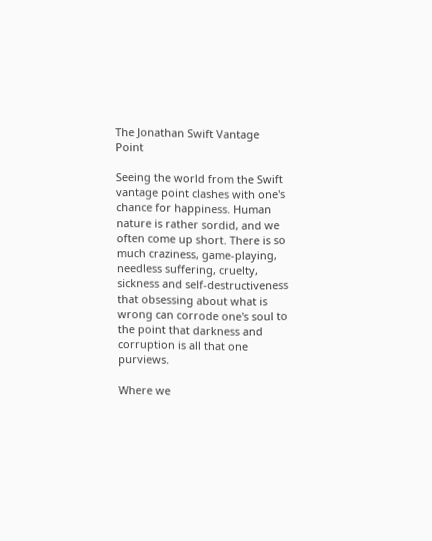The Jonathan Swift Vantage Point

Seeing the world from the Swift vantage point clashes with one's chance for happiness. Human nature is rather sordid, and we often come up short. There is so much craziness, game-playing, needless suffering, cruelty, sickness and self-destructiveness that obsessing about what is wrong can corrode one's soul to the point that darkness and corruption is all that one purviews.

Where we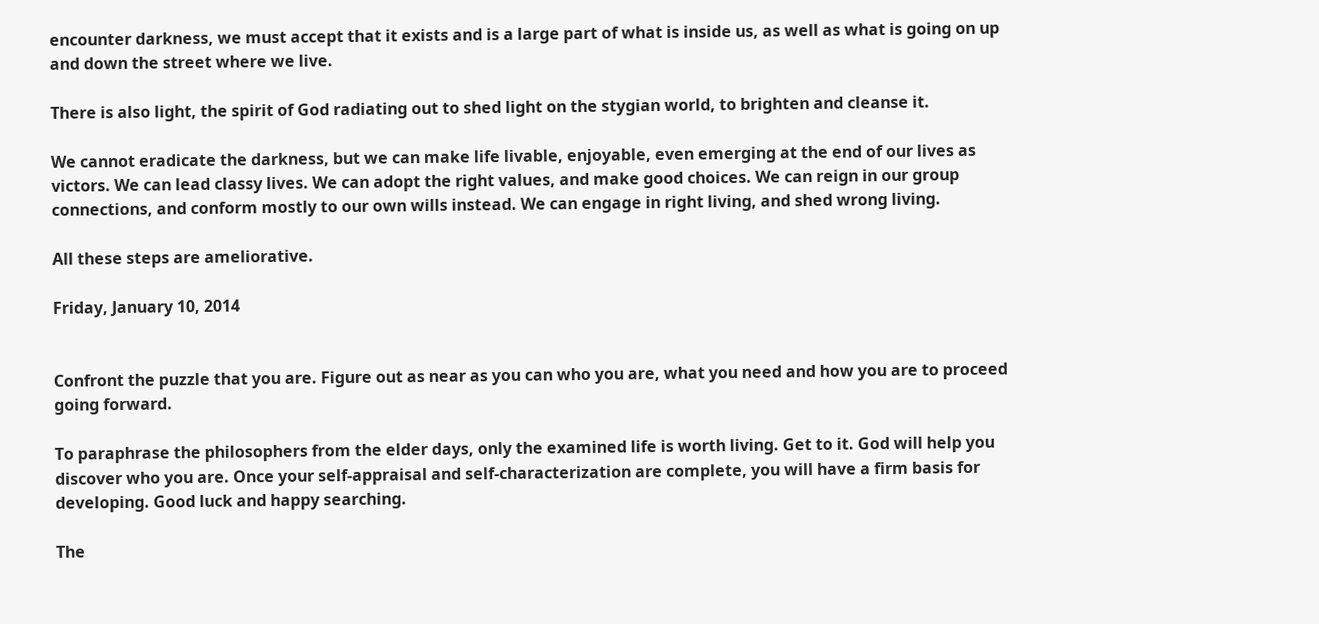encounter darkness, we must accept that it exists and is a large part of what is inside us, as well as what is going on up and down the street where we live.

There is also light, the spirit of God radiating out to shed light on the stygian world, to brighten and cleanse it.

We cannot eradicate the darkness, but we can make life livable, enjoyable, even emerging at the end of our lives as victors. We can lead classy lives. We can adopt the right values, and make good choices. We can reign in our group connections, and conform mostly to our own wills instead. We can engage in right living, and shed wrong living.

All these steps are ameliorative.

Friday, January 10, 2014


Confront the puzzle that you are. Figure out as near as you can who you are, what you need and how you are to proceed going forward.

To paraphrase the philosophers from the elder days, only the examined life is worth living. Get to it. God will help you discover who you are. Once your self-appraisal and self-characterization are complete, you will have a firm basis for developing. Good luck and happy searching.

The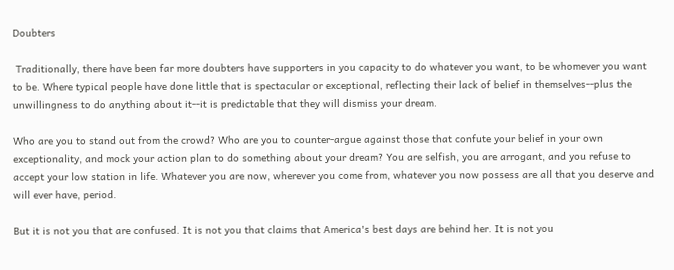Doubters

 Traditionally, there have been far more doubters have supporters in you capacity to do whatever you want, to be whomever you want to be. Where typical people have done little that is spectacular or exceptional, reflecting their lack of belief in themselves--plus the unwillingness to do anything about it--it is predictable that they will dismiss your dream.

Who are you to stand out from the crowd? Who are you to counter-argue against those that confute your belief in your own exceptionality, and mock your action plan to do something about your dream? You are selfish, you are arrogant, and you refuse to accept your low station in life. Whatever you are now, wherever you come from, whatever you now possess are all that you deserve and will ever have, period.

But it is not you that are confused. It is not you that claims that America's best days are behind her. It is not you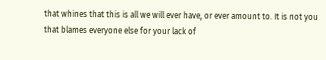that whines that this is all we will ever have, or ever amount to. It is not you that blames everyone else for your lack of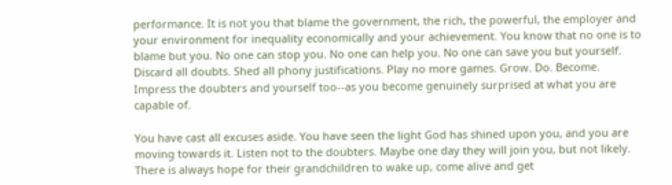performance. It is not you that blame the government, the rich, the powerful, the employer and your environment for inequality economically and your achievement. You know that no one is to blame but you. No one can stop you. No one can help you. No one can save you but yourself. Discard all doubts. Shed all phony justifications. Play no more games. Grow. Do. Become. Impress the doubters and yourself too--as you become genuinely surprised at what you are capable of.

You have cast all excuses aside. You have seen the light God has shined upon you, and you are moving towards it. Listen not to the doubters. Maybe one day they will join you, but not likely. There is always hope for their grandchildren to wake up, come alive and get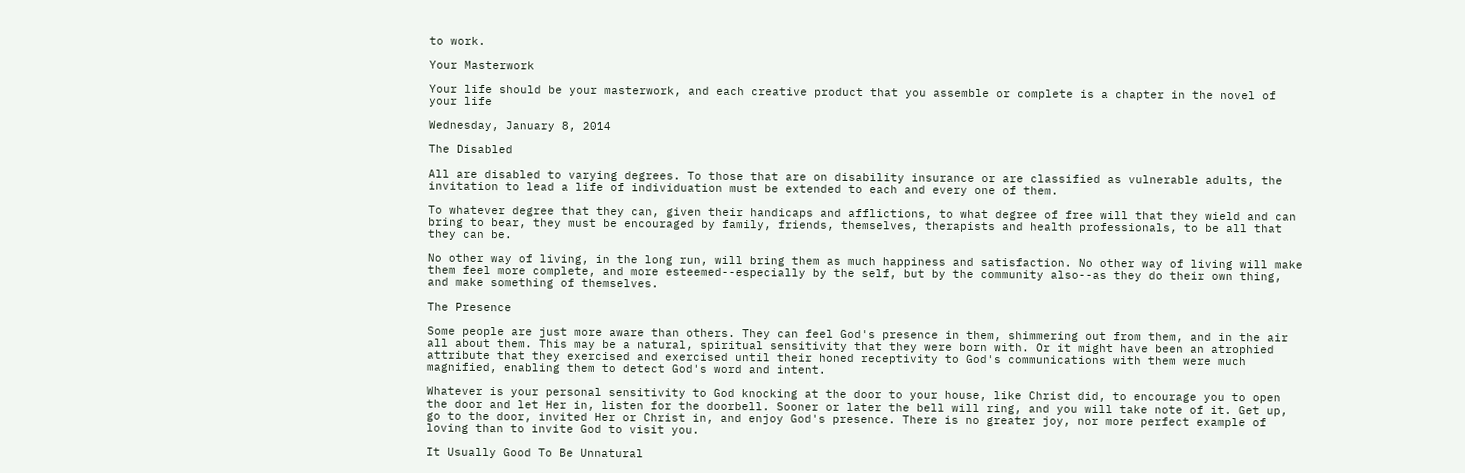to work.

Your Masterwork

Your life should be your masterwork, and each creative product that you assemble or complete is a chapter in the novel of your life

Wednesday, January 8, 2014

The Disabled

All are disabled to varying degrees. To those that are on disability insurance or are classified as vulnerable adults, the invitation to lead a life of individuation must be extended to each and every one of them.

To whatever degree that they can, given their handicaps and afflictions, to what degree of free will that they wield and can bring to bear, they must be encouraged by family, friends, themselves, therapists and health professionals, to be all that they can be.

No other way of living, in the long run, will bring them as much happiness and satisfaction. No other way of living will make them feel more complete, and more esteemed--especially by the self, but by the community also--as they do their own thing, and make something of themselves.

The Presence

Some people are just more aware than others. They can feel God's presence in them, shimmering out from them, and in the air all about them. This may be a natural, spiritual sensitivity that they were born with. Or it might have been an atrophied attribute that they exercised and exercised until their honed receptivity to God's communications with them were much magnified, enabling them to detect God's word and intent.

Whatever is your personal sensitivity to God knocking at the door to your house, like Christ did, to encourage you to open the door and let Her in, listen for the doorbell. Sooner or later the bell will ring, and you will take note of it. Get up, go to the door, invited Her or Christ in, and enjoy God's presence. There is no greater joy, nor more perfect example of loving than to invite God to visit you.

It Usually Good To Be Unnatural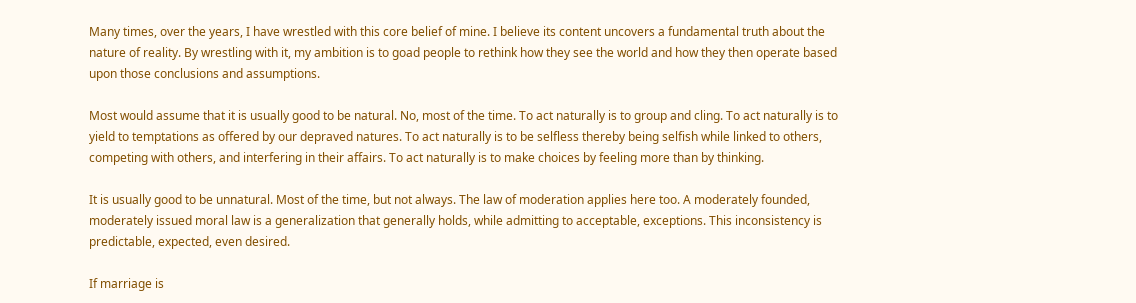Many times, over the years, I have wrestled with this core belief of mine. I believe its content uncovers a fundamental truth about the nature of reality. By wrestling with it, my ambition is to goad people to rethink how they see the world and how they then operate based upon those conclusions and assumptions.

Most would assume that it is usually good to be natural. No, most of the time. To act naturally is to group and cling. To act naturally is to yield to temptations as offered by our depraved natures. To act naturally is to be selfless thereby being selfish while linked to others, competing with others, and interfering in their affairs. To act naturally is to make choices by feeling more than by thinking.

It is usually good to be unnatural. Most of the time, but not always. The law of moderation applies here too. A moderately founded, moderately issued moral law is a generalization that generally holds, while admitting to acceptable, exceptions. This inconsistency is predictable, expected, even desired.

If marriage is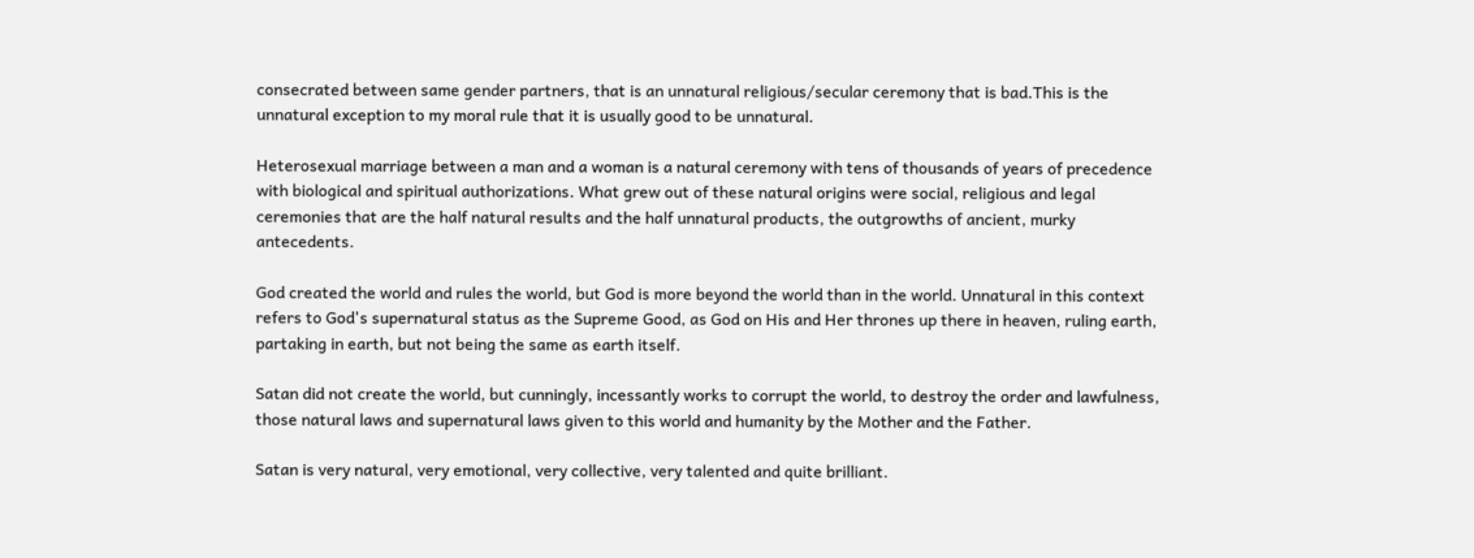consecrated between same gender partners, that is an unnatural religious/secular ceremony that is bad.This is the unnatural exception to my moral rule that it is usually good to be unnatural.

Heterosexual marriage between a man and a woman is a natural ceremony with tens of thousands of years of precedence with biological and spiritual authorizations. What grew out of these natural origins were social, religious and legal ceremonies that are the half natural results and the half unnatural products, the outgrowths of ancient, murky antecedents.

God created the world and rules the world, but God is more beyond the world than in the world. Unnatural in this context refers to God's supernatural status as the Supreme Good, as God on His and Her thrones up there in heaven, ruling earth, partaking in earth, but not being the same as earth itself.

Satan did not create the world, but cunningly, incessantly works to corrupt the world, to destroy the order and lawfulness, those natural laws and supernatural laws given to this world and humanity by the Mother and the Father.

Satan is very natural, very emotional, very collective, very talented and quite brilliant.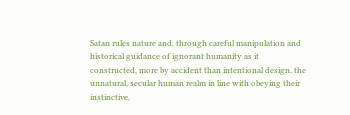Satan rules nature and, through careful manipulation and historical guidance of ignorant humanity as it constructed, more by accident than intentional design, the unnatural, secular human realm in line with obeying their instinctive,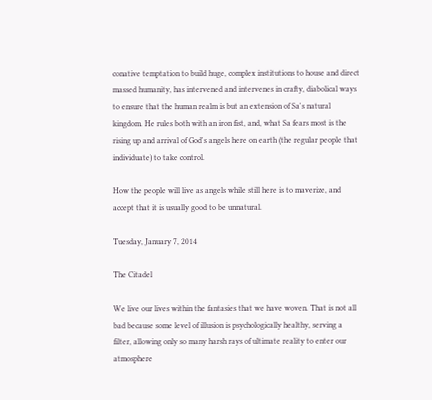conative temptation to build huge, complex institutions to house and direct massed humanity, has intervened and intervenes in crafty, diabolical ways to ensure that the human realm is but an extension of Sa's natural kingdom. He rules both with an iron fist, and, what Sa fears most is the rising up and arrival of God's angels here on earth (the regular people that individuate) to take control.

How the people will live as angels while still here is to maverize, and accept that it is usually good to be unnatural.

Tuesday, January 7, 2014

The Citadel

We live our lives within the fantasies that we have woven. That is not all bad because some level of illusion is psychologically healthy, serving a filter, allowing only so many harsh rays of ultimate reality to enter our atmosphere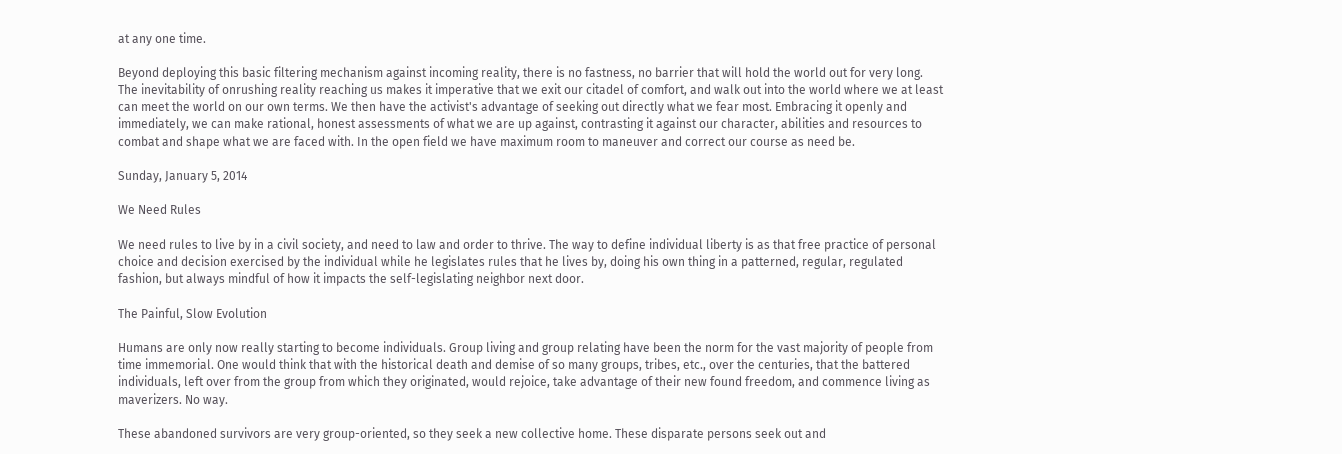at any one time.

Beyond deploying this basic filtering mechanism against incoming reality, there is no fastness, no barrier that will hold the world out for very long. The inevitability of onrushing reality reaching us makes it imperative that we exit our citadel of comfort, and walk out into the world where we at least can meet the world on our own terms. We then have the activist's advantage of seeking out directly what we fear most. Embracing it openly and immediately, we can make rational, honest assessments of what we are up against, contrasting it against our character, abilities and resources to combat and shape what we are faced with. In the open field we have maximum room to maneuver and correct our course as need be.

Sunday, January 5, 2014

We Need Rules

We need rules to live by in a civil society, and need to law and order to thrive. The way to define individual liberty is as that free practice of personal choice and decision exercised by the individual while he legislates rules that he lives by, doing his own thing in a patterned, regular, regulated fashion, but always mindful of how it impacts the self-legislating neighbor next door.

The Painful, Slow Evolution

Humans are only now really starting to become individuals. Group living and group relating have been the norm for the vast majority of people from time immemorial. One would think that with the historical death and demise of so many groups, tribes, etc., over the centuries, that the battered individuals, left over from the group from which they originated, would rejoice, take advantage of their new found freedom, and commence living as maverizers. No way.

These abandoned survivors are very group-oriented, so they seek a new collective home. These disparate persons seek out and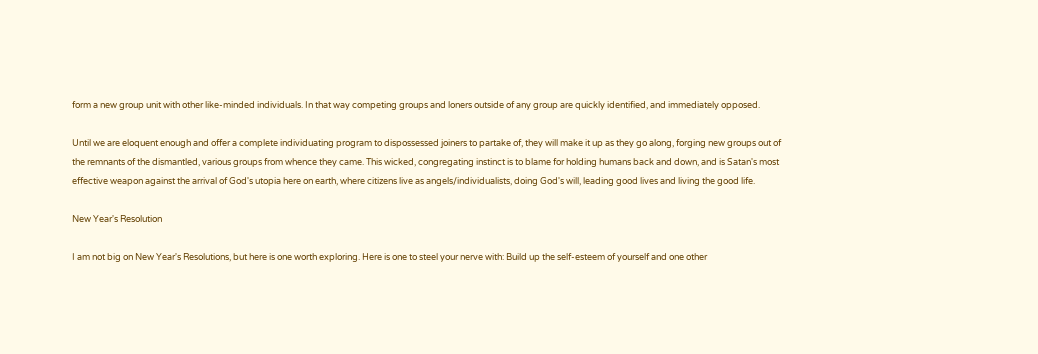form a new group unit with other like-minded individuals. In that way competing groups and loners outside of any group are quickly identified, and immediately opposed.

Until we are eloquent enough and offer a complete individuating program to dispossessed joiners to partake of, they will make it up as they go along, forging new groups out of the remnants of the dismantled, various groups from whence they came. This wicked, congregating instinct is to blame for holding humans back and down, and is Satan's most effective weapon against the arrival of God's utopia here on earth, where citizens live as angels/individualists, doing God's will, leading good lives and living the good life.

New Year's Resolution

I am not big on New Year's Resolutions, but here is one worth exploring. Here is one to steel your nerve with: Build up the self-esteem of yourself and one other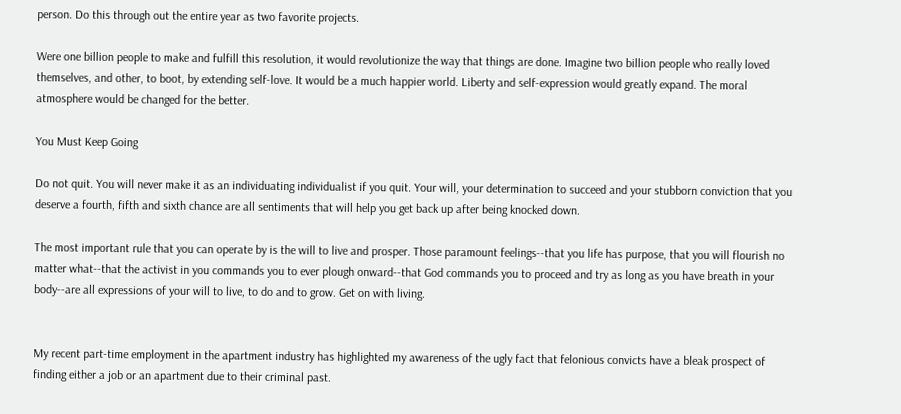person. Do this through out the entire year as two favorite projects.

Were one billion people to make and fulfill this resolution, it would revolutionize the way that things are done. Imagine two billion people who really loved themselves, and other, to boot, by extending self-love. It would be a much happier world. Liberty and self-expression would greatly expand. The moral atmosphere would be changed for the better.

You Must Keep Going

Do not quit. You will never make it as an individuating individualist if you quit. Your will, your determination to succeed and your stubborn conviction that you deserve a fourth, fifth and sixth chance are all sentiments that will help you get back up after being knocked down.

The most important rule that you can operate by is the will to live and prosper. Those paramount feelings--that you life has purpose, that you will flourish no matter what--that the activist in you commands you to ever plough onward--that God commands you to proceed and try as long as you have breath in your body--are all expressions of your will to live, to do and to grow. Get on with living.


My recent part-time employment in the apartment industry has highlighted my awareness of the ugly fact that felonious convicts have a bleak prospect of finding either a job or an apartment due to their criminal past.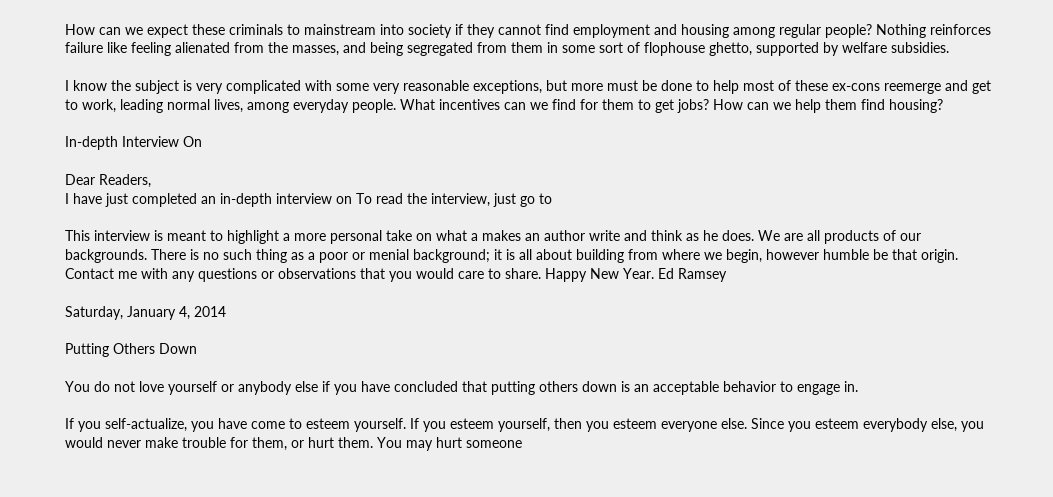How can we expect these criminals to mainstream into society if they cannot find employment and housing among regular people? Nothing reinforces failure like feeling alienated from the masses, and being segregated from them in some sort of flophouse ghetto, supported by welfare subsidies.

I know the subject is very complicated with some very reasonable exceptions, but more must be done to help most of these ex-cons reemerge and get to work, leading normal lives, among everyday people. What incentives can we find for them to get jobs? How can we help them find housing?

In-depth Interview On

Dear Readers,
I have just completed an in-depth interview on To read the interview, just go to

This interview is meant to highlight a more personal take on what a makes an author write and think as he does. We are all products of our backgrounds. There is no such thing as a poor or menial background; it is all about building from where we begin, however humble be that origin. Contact me with any questions or observations that you would care to share. Happy New Year. Ed Ramsey

Saturday, January 4, 2014

Putting Others Down

You do not love yourself or anybody else if you have concluded that putting others down is an acceptable behavior to engage in.

If you self-actualize, you have come to esteem yourself. If you esteem yourself, then you esteem everyone else. Since you esteem everybody else, you would never make trouble for them, or hurt them. You may hurt someone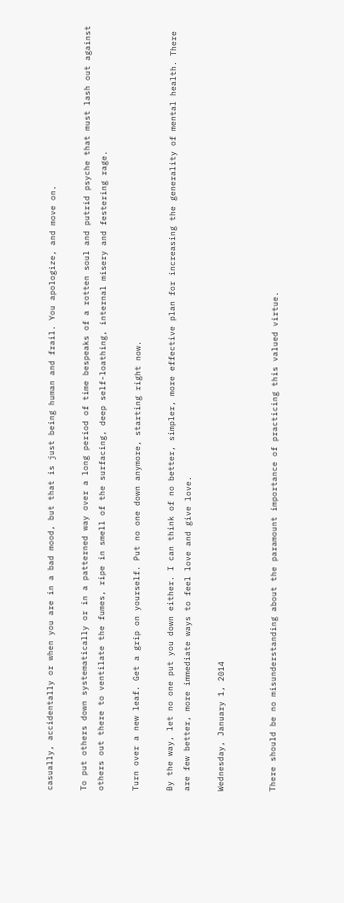casually, accidentally or when you are in a bad mood, but that is just being human and frail. You apologize, and move on.

To put others down systematically or in a patterned way over a long period of time bespeaks of a rotten soul and putrid psyche that must lash out against others out there to ventilate the fumes, ripe in smell of the surfacing, deep self-loathing, internal misery and festering rage.

Turn over a new leaf. Get a grip on yourself. Put no one down anymore, starting right now.

By the way, let no one put you down either. I can think of no better, simpler, more effective plan for increasing the generality of mental health. There are few better, more immediate ways to feel love and give love.

Wednesday, January 1, 2014


There should be no misunderstanding about the paramount importance of practicing this valued virtue.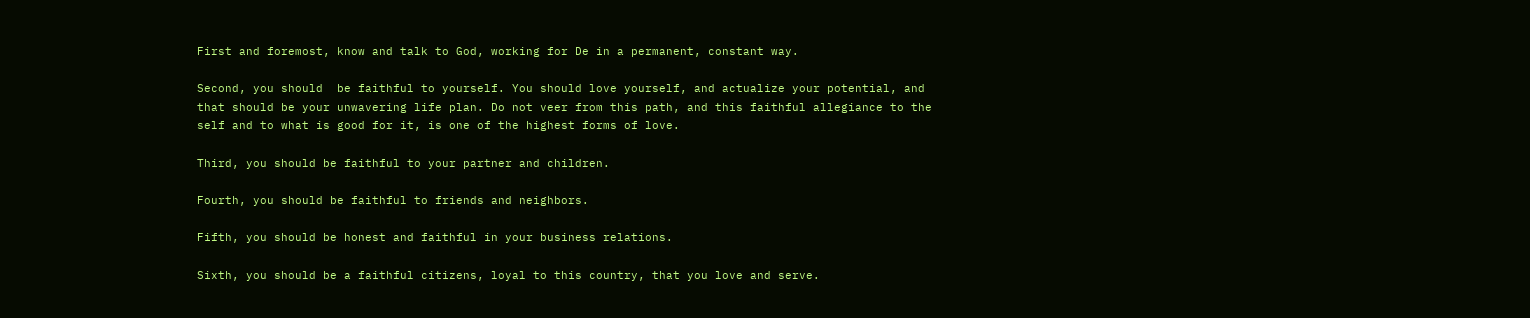First and foremost, know and talk to God, working for De in a permanent, constant way.

Second, you should  be faithful to yourself. You should love yourself, and actualize your potential, and that should be your unwavering life plan. Do not veer from this path, and this faithful allegiance to the self and to what is good for it, is one of the highest forms of love.

Third, you should be faithful to your partner and children.

Fourth, you should be faithful to friends and neighbors.

Fifth, you should be honest and faithful in your business relations.

Sixth, you should be a faithful citizens, loyal to this country, that you love and serve.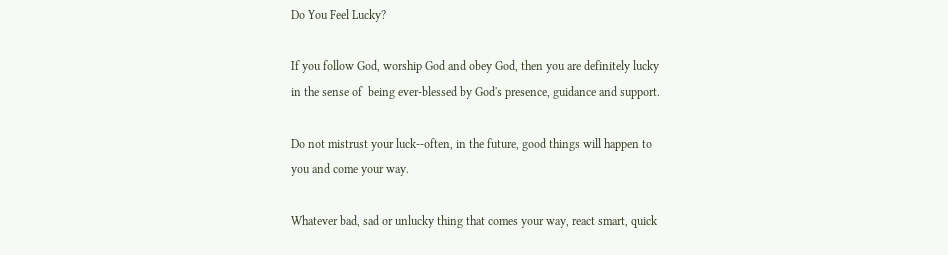Do You Feel Lucky?

If you follow God, worship God and obey God, then you are definitely lucky in the sense of  being ever-blessed by God's presence, guidance and support.

Do not mistrust your luck--often, in the future, good things will happen to you and come your way.

Whatever bad, sad or unlucky thing that comes your way, react smart, quick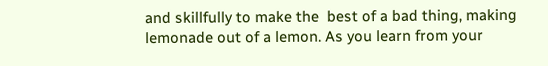and skillfully to make the  best of a bad thing, making lemonade out of a lemon. As you learn from your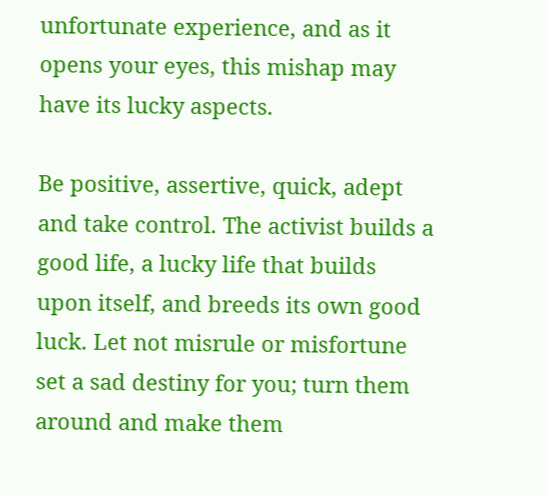unfortunate experience, and as it opens your eyes, this mishap may have its lucky aspects.

Be positive, assertive, quick, adept and take control. The activist builds a good life, a lucky life that builds upon itself, and breeds its own good luck. Let not misrule or misfortune set a sad destiny for you; turn them around and make them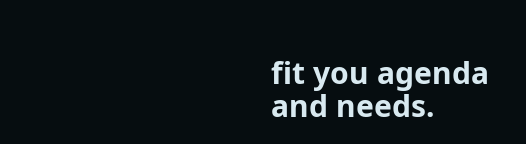fit you agenda and needs.